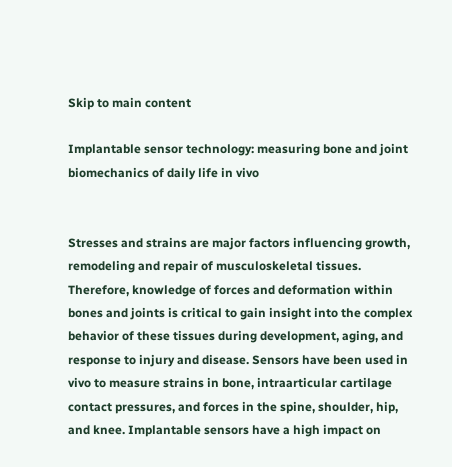Skip to main content

Implantable sensor technology: measuring bone and joint biomechanics of daily life in vivo


Stresses and strains are major factors influencing growth, remodeling and repair of musculoskeletal tissues. Therefore, knowledge of forces and deformation within bones and joints is critical to gain insight into the complex behavior of these tissues during development, aging, and response to injury and disease. Sensors have been used in vivo to measure strains in bone, intraarticular cartilage contact pressures, and forces in the spine, shoulder, hip, and knee. Implantable sensors have a high impact on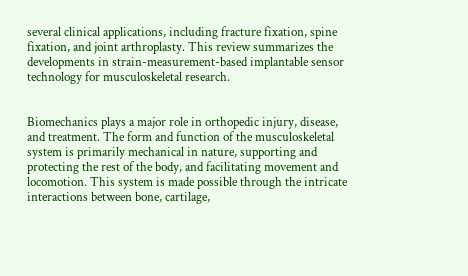several clinical applications, including fracture fixation, spine fixation, and joint arthroplasty. This review summarizes the developments in strain-measurement-based implantable sensor technology for musculoskeletal research.


Biomechanics plays a major role in orthopedic injury, disease, and treatment. The form and function of the musculoskeletal system is primarily mechanical in nature, supporting and protecting the rest of the body, and facilitating movement and locomotion. This system is made possible through the intricate interactions between bone, cartilage,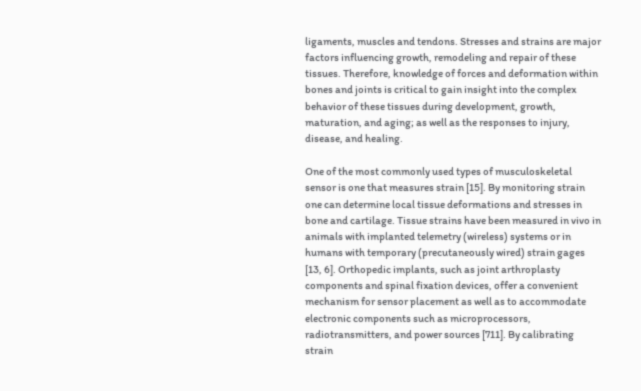ligaments, muscles and tendons. Stresses and strains are major factors influencing growth, remodeling and repair of these tissues. Therefore, knowledge of forces and deformation within bones and joints is critical to gain insight into the complex behavior of these tissues during development, growth, maturation, and aging; as well as the responses to injury, disease, and healing.

One of the most commonly used types of musculoskeletal sensor is one that measures strain [15]. By monitoring strain one can determine local tissue deformations and stresses in bone and cartilage. Tissue strains have been measured in vivo in animals with implanted telemetry (wireless) systems or in humans with temporary (precutaneously wired) strain gages [13, 6]. Orthopedic implants, such as joint arthroplasty components and spinal fixation devices, offer a convenient mechanism for sensor placement as well as to accommodate electronic components such as microprocessors, radiotransmitters, and power sources [711]. By calibrating strain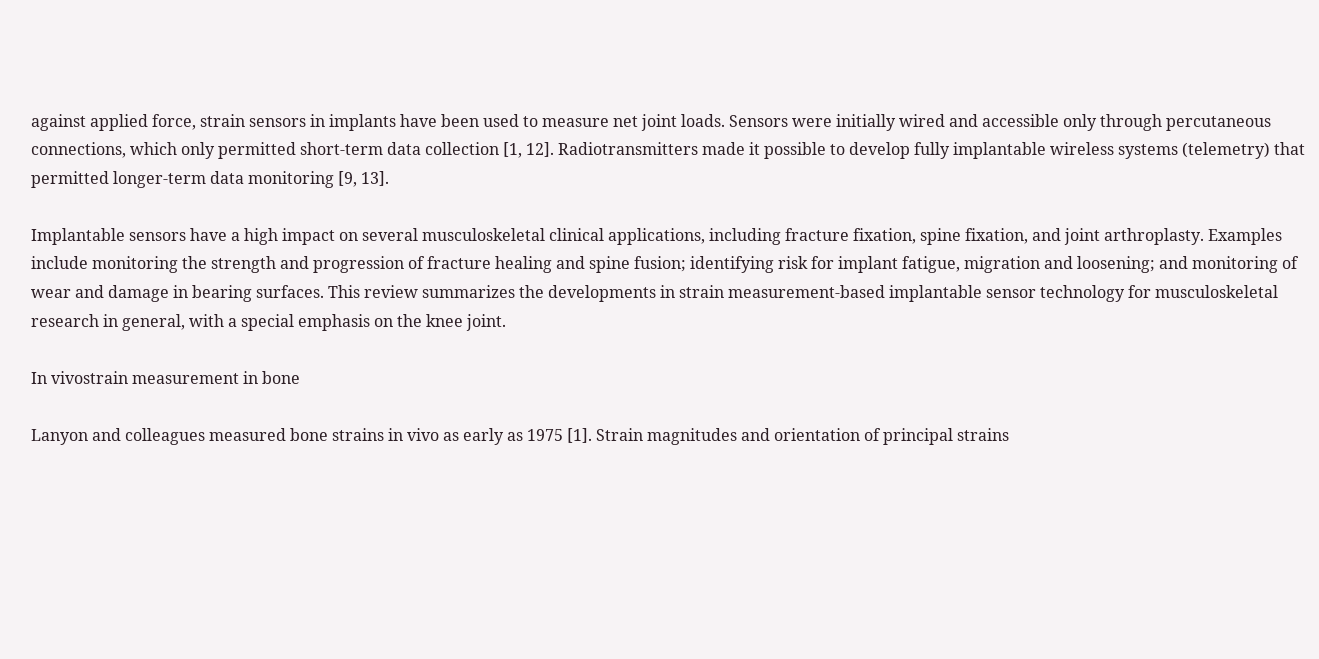against applied force, strain sensors in implants have been used to measure net joint loads. Sensors were initially wired and accessible only through percutaneous connections, which only permitted short-term data collection [1, 12]. Radiotransmitters made it possible to develop fully implantable wireless systems (telemetry) that permitted longer-term data monitoring [9, 13].

Implantable sensors have a high impact on several musculoskeletal clinical applications, including fracture fixation, spine fixation, and joint arthroplasty. Examples include monitoring the strength and progression of fracture healing and spine fusion; identifying risk for implant fatigue, migration and loosening; and monitoring of wear and damage in bearing surfaces. This review summarizes the developments in strain measurement-based implantable sensor technology for musculoskeletal research in general, with a special emphasis on the knee joint.

In vivostrain measurement in bone

Lanyon and colleagues measured bone strains in vivo as early as 1975 [1]. Strain magnitudes and orientation of principal strains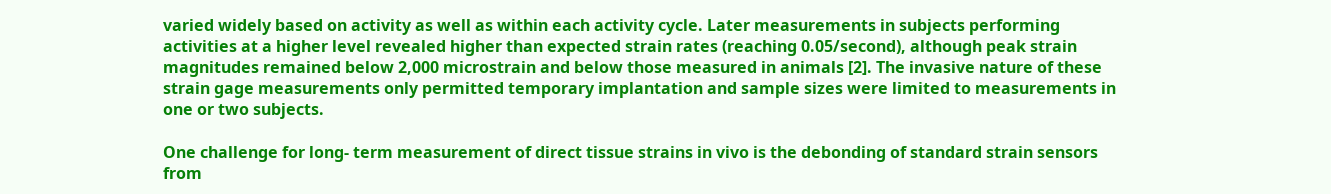varied widely based on activity as well as within each activity cycle. Later measurements in subjects performing activities at a higher level revealed higher than expected strain rates (reaching 0.05/second), although peak strain magnitudes remained below 2,000 microstrain and below those measured in animals [2]. The invasive nature of these strain gage measurements only permitted temporary implantation and sample sizes were limited to measurements in one or two subjects.

One challenge for long- term measurement of direct tissue strains in vivo is the debonding of standard strain sensors from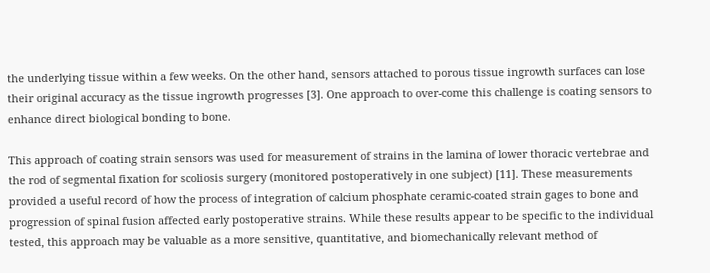the underlying tissue within a few weeks. On the other hand, sensors attached to porous tissue ingrowth surfaces can lose their original accuracy as the tissue ingrowth progresses [3]. One approach to over-come this challenge is coating sensors to enhance direct biological bonding to bone.

This approach of coating strain sensors was used for measurement of strains in the lamina of lower thoracic vertebrae and the rod of segmental fixation for scoliosis surgery (monitored postoperatively in one subject) [11]. These measurements provided a useful record of how the process of integration of calcium phosphate ceramic-coated strain gages to bone and progression of spinal fusion affected early postoperative strains. While these results appear to be specific to the individual tested, this approach may be valuable as a more sensitive, quantitative, and biomechanically relevant method of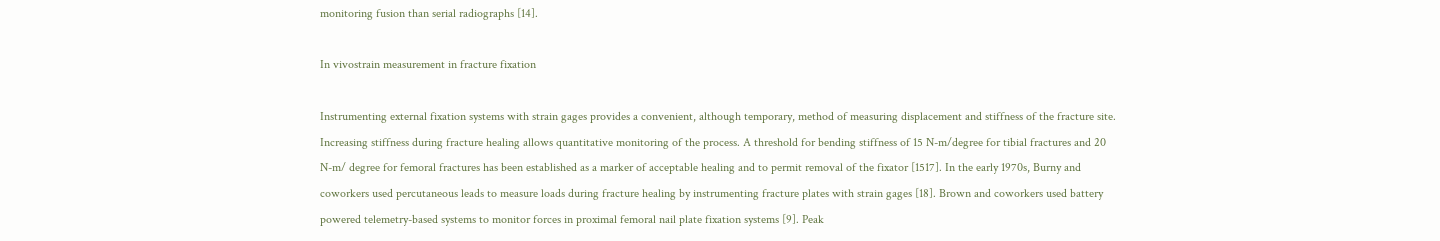monitoring fusion than serial radiographs [14].

In vivostrain measurement in fracture fixation

Instrumenting external fixation systems with strain gages provides a convenient, although temporary, method of measuring displacement and stiffness of the fracture site. Increasing stiffness during fracture healing allows quantitative monitoring of the process. A threshold for bending stiffness of 15 N-m/degree for tibial fractures and 20 N-m/ degree for femoral fractures has been established as a marker of acceptable healing and to permit removal of the fixator [1517]. In the early 1970s, Burny and coworkers used percutaneous leads to measure loads during fracture healing by instrumenting fracture plates with strain gages [18]. Brown and coworkers used battery powered telemetry-based systems to monitor forces in proximal femoral nail plate fixation systems [9]. Peak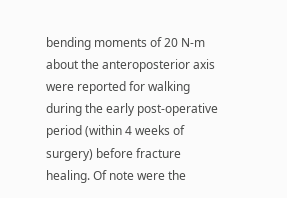bending moments of 20 N-m about the anteroposterior axis were reported for walking during the early post-operative period (within 4 weeks of surgery) before fracture healing. Of note were the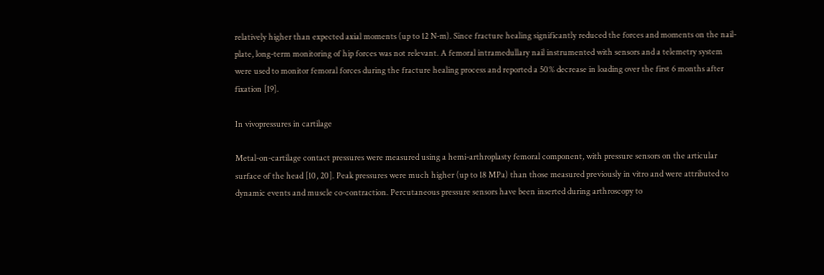relatively higher than expected axial moments (up to 12 N-m). Since fracture healing significantly reduced the forces and moments on the nail-plate, long-term monitoring of hip forces was not relevant. A femoral intramedullary nail instrumented with sensors and a telemetry system were used to monitor femoral forces during the fracture healing process and reported a 50% decrease in loading over the first 6 months after fixation [19].

In vivopressures in cartilage

Metal-on-cartilage contact pressures were measured using a hemi-arthroplasty femoral component, with pressure sensors on the articular surface of the head [10, 20]. Peak pressures were much higher (up to 18 MPa) than those measured previously in vitro and were attributed to dynamic events and muscle co-contraction. Percutaneous pressure sensors have been inserted during arthroscopy to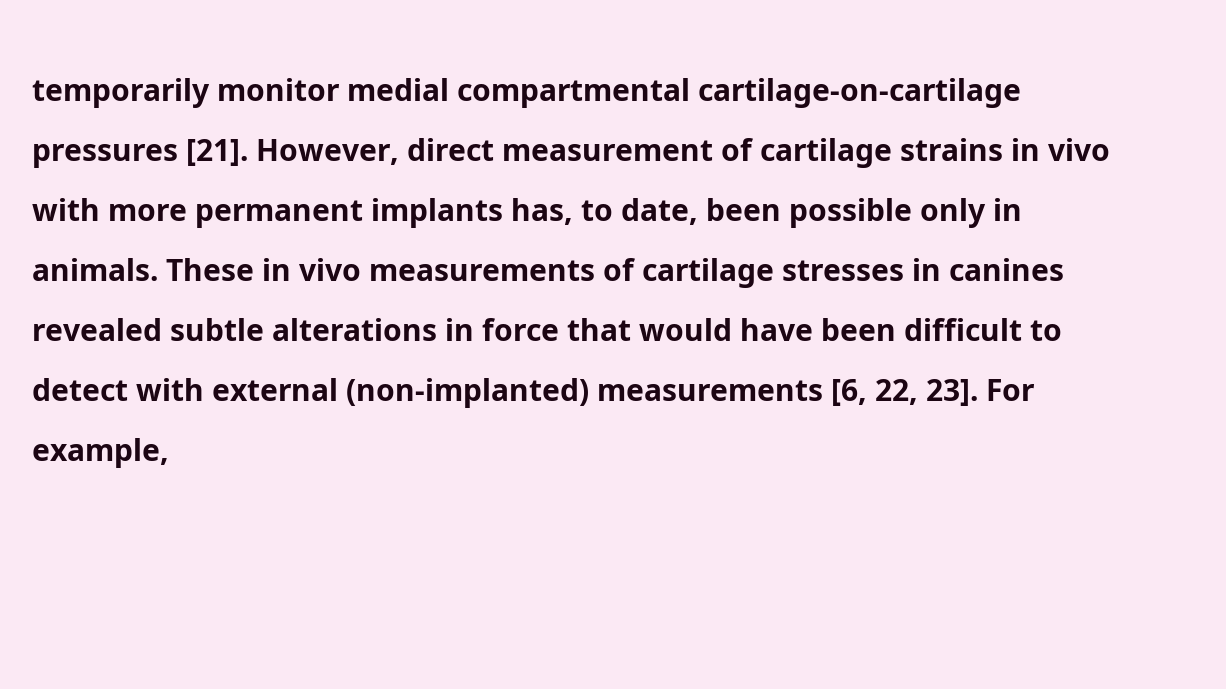temporarily monitor medial compartmental cartilage-on-cartilage pressures [21]. However, direct measurement of cartilage strains in vivo with more permanent implants has, to date, been possible only in animals. These in vivo measurements of cartilage stresses in canines revealed subtle alterations in force that would have been difficult to detect with external (non-implanted) measurements [6, 22, 23]. For example,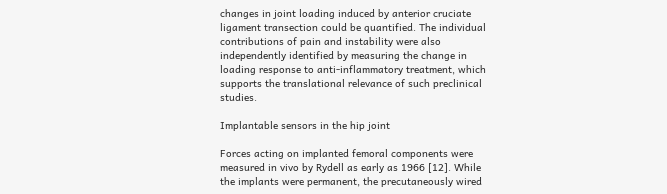changes in joint loading induced by anterior cruciate ligament transection could be quantified. The individual contributions of pain and instability were also independently identified by measuring the change in loading response to anti-inflammatory treatment, which supports the translational relevance of such preclinical studies.

Implantable sensors in the hip joint

Forces acting on implanted femoral components were measured in vivo by Rydell as early as 1966 [12]. While the implants were permanent, the precutaneously wired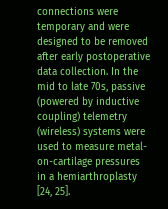connections were temporary and were designed to be removed after early postoperative data collection. In the mid to late 70s, passive (powered by inductive coupling) telemetry (wireless) systems were used to measure metal-on-cartilage pressures in a hemiarthroplasty [24, 25].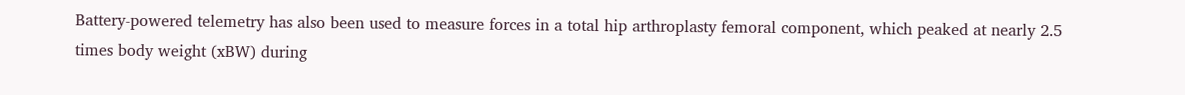Battery-powered telemetry has also been used to measure forces in a total hip arthroplasty femoral component, which peaked at nearly 2.5 times body weight (xBW) during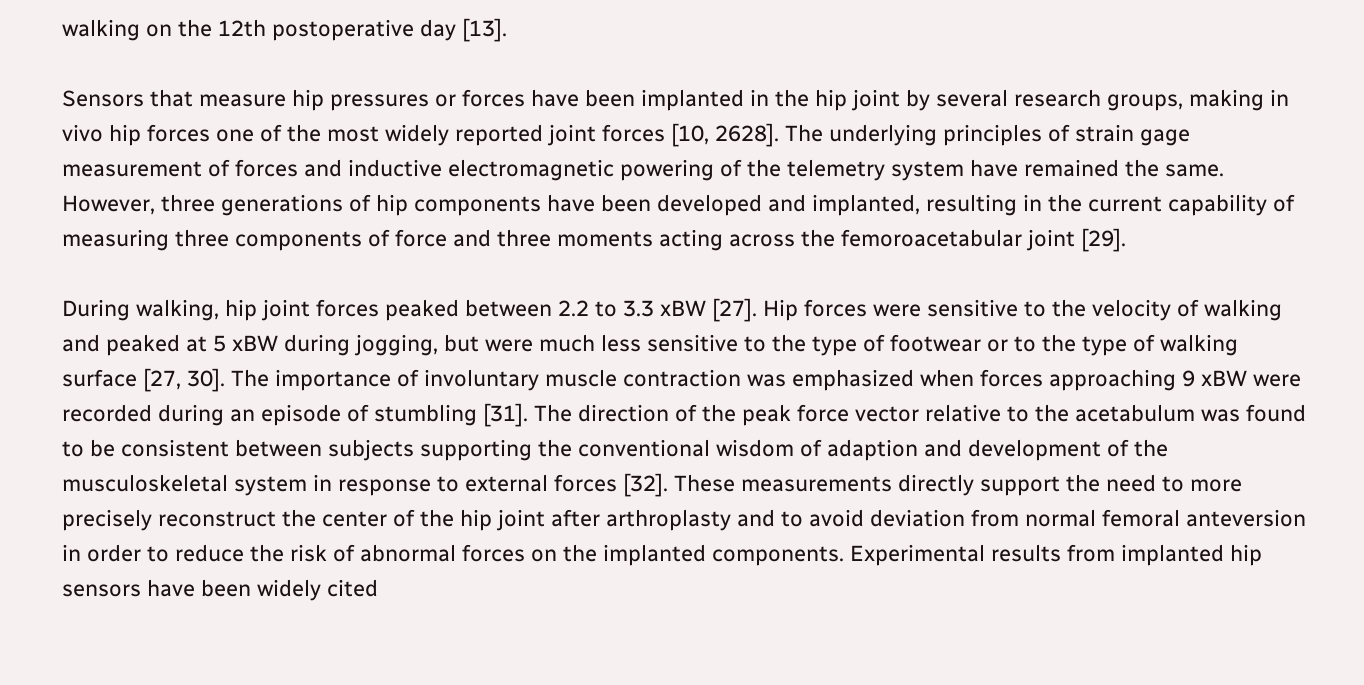walking on the 12th postoperative day [13].

Sensors that measure hip pressures or forces have been implanted in the hip joint by several research groups, making in vivo hip forces one of the most widely reported joint forces [10, 2628]. The underlying principles of strain gage measurement of forces and inductive electromagnetic powering of the telemetry system have remained the same. However, three generations of hip components have been developed and implanted, resulting in the current capability of measuring three components of force and three moments acting across the femoroacetabular joint [29].

During walking, hip joint forces peaked between 2.2 to 3.3 xBW [27]. Hip forces were sensitive to the velocity of walking and peaked at 5 xBW during jogging, but were much less sensitive to the type of footwear or to the type of walking surface [27, 30]. The importance of involuntary muscle contraction was emphasized when forces approaching 9 xBW were recorded during an episode of stumbling [31]. The direction of the peak force vector relative to the acetabulum was found to be consistent between subjects supporting the conventional wisdom of adaption and development of the musculoskeletal system in response to external forces [32]. These measurements directly support the need to more precisely reconstruct the center of the hip joint after arthroplasty and to avoid deviation from normal femoral anteversion in order to reduce the risk of abnormal forces on the implanted components. Experimental results from implanted hip sensors have been widely cited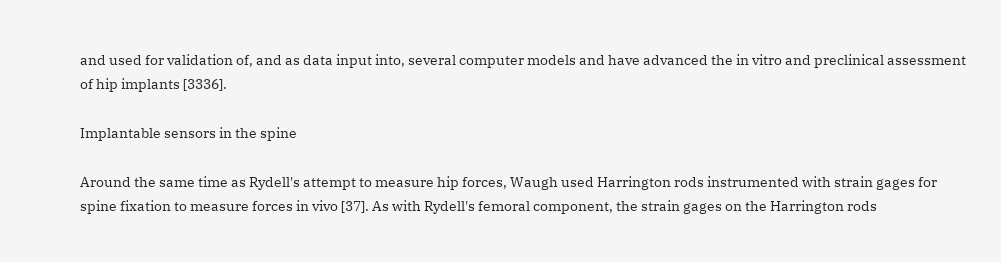and used for validation of, and as data input into, several computer models and have advanced the in vitro and preclinical assessment of hip implants [3336].

Implantable sensors in the spine

Around the same time as Rydell's attempt to measure hip forces, Waugh used Harrington rods instrumented with strain gages for spine fixation to measure forces in vivo [37]. As with Rydell's femoral component, the strain gages on the Harrington rods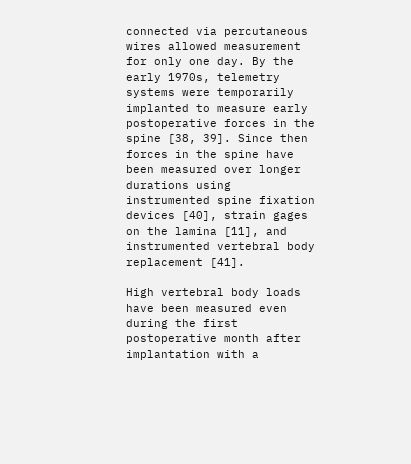connected via percutaneous wires allowed measurement for only one day. By the early 1970s, telemetry systems were temporarily implanted to measure early postoperative forces in the spine [38, 39]. Since then forces in the spine have been measured over longer durations using instrumented spine fixation devices [40], strain gages on the lamina [11], and instrumented vertebral body replacement [41].

High vertebral body loads have been measured even during the first postoperative month after implantation with a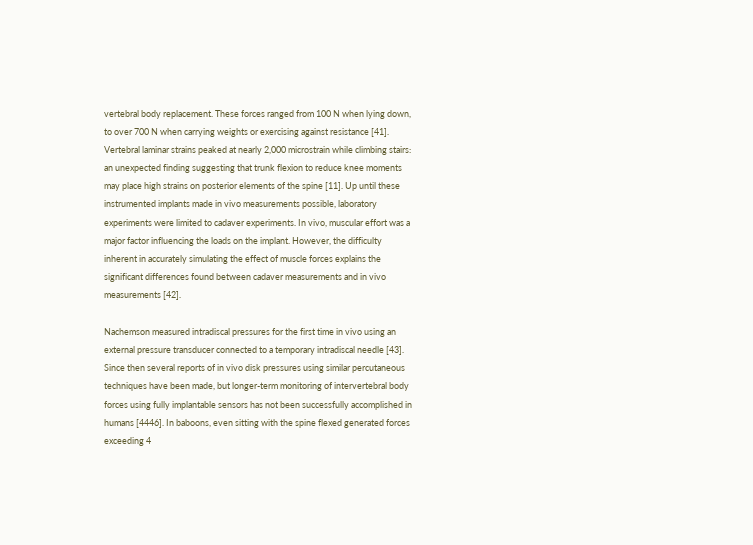vertebral body replacement. These forces ranged from 100 N when lying down, to over 700 N when carrying weights or exercising against resistance [41]. Vertebral laminar strains peaked at nearly 2,000 microstrain while climbing stairs: an unexpected finding suggesting that trunk flexion to reduce knee moments may place high strains on posterior elements of the spine [11]. Up until these instrumented implants made in vivo measurements possible, laboratory experiments were limited to cadaver experiments. In vivo, muscular effort was a major factor influencing the loads on the implant. However, the difficulty inherent in accurately simulating the effect of muscle forces explains the significant differences found between cadaver measurements and in vivo measurements [42].

Nachemson measured intradiscal pressures for the first time in vivo using an external pressure transducer connected to a temporary intradiscal needle [43]. Since then several reports of in vivo disk pressures using similar percutaneous techniques have been made, but longer-term monitoring of intervertebral body forces using fully implantable sensors has not been successfully accomplished in humans [4446]. In baboons, even sitting with the spine flexed generated forces exceeding 4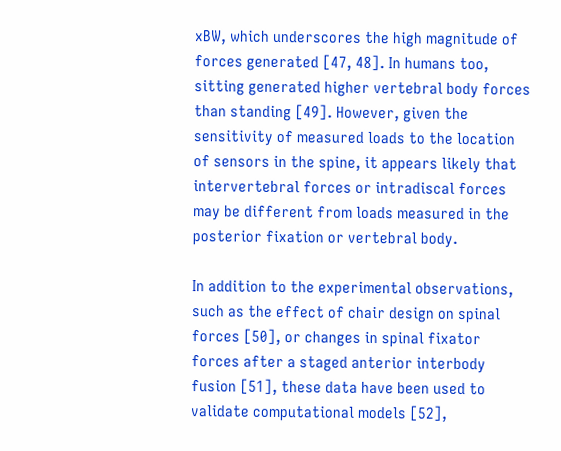xBW, which underscores the high magnitude of forces generated [47, 48]. In humans too, sitting generated higher vertebral body forces than standing [49]. However, given the sensitivity of measured loads to the location of sensors in the spine, it appears likely that intervertebral forces or intradiscal forces may be different from loads measured in the posterior fixation or vertebral body.

In addition to the experimental observations, such as the effect of chair design on spinal forces [50], or changes in spinal fixator forces after a staged anterior interbody fusion [51], these data have been used to validate computational models [52],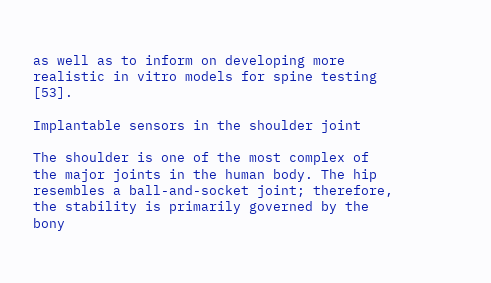as well as to inform on developing more realistic in vitro models for spine testing [53].

Implantable sensors in the shoulder joint

The shoulder is one of the most complex of the major joints in the human body. The hip resembles a ball-and-socket joint; therefore, the stability is primarily governed by the bony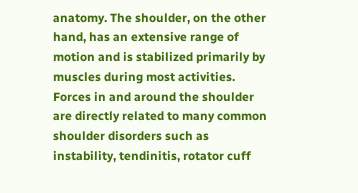anatomy. The shoulder, on the other hand, has an extensive range of motion and is stabilized primarily by muscles during most activities. Forces in and around the shoulder are directly related to many common shoulder disorders such as instability, tendinitis, rotator cuff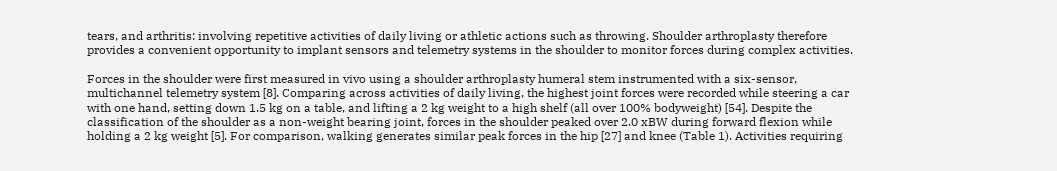tears, and arthritis: involving repetitive activities of daily living or athletic actions such as throwing. Shoulder arthroplasty therefore provides a convenient opportunity to implant sensors and telemetry systems in the shoulder to monitor forces during complex activities.

Forces in the shoulder were first measured in vivo using a shoulder arthroplasty humeral stem instrumented with a six-sensor, multichannel telemetry system [8]. Comparing across activities of daily living, the highest joint forces were recorded while steering a car with one hand, setting down 1.5 kg on a table, and lifting a 2 kg weight to a high shelf (all over 100% bodyweight) [54]. Despite the classification of the shoulder as a non-weight bearing joint, forces in the shoulder peaked over 2.0 xBW during forward flexion while holding a 2 kg weight [5]. For comparison, walking generates similar peak forces in the hip [27] and knee (Table 1). Activities requiring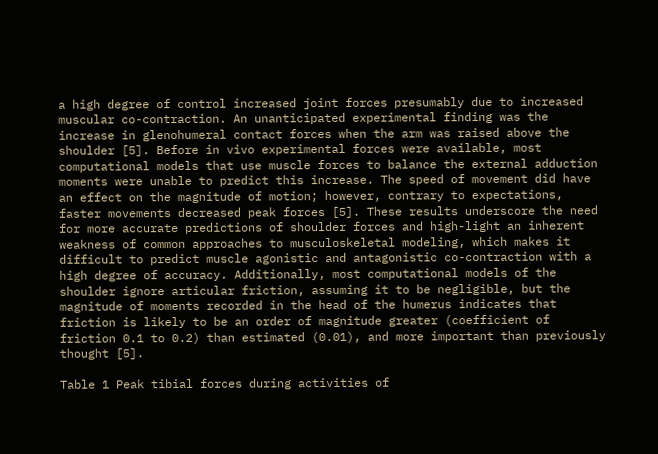a high degree of control increased joint forces presumably due to increased muscular co-contraction. An unanticipated experimental finding was the increase in glenohumeral contact forces when the arm was raised above the shoulder [5]. Before in vivo experimental forces were available, most computational models that use muscle forces to balance the external adduction moments were unable to predict this increase. The speed of movement did have an effect on the magnitude of motion; however, contrary to expectations, faster movements decreased peak forces [5]. These results underscore the need for more accurate predictions of shoulder forces and high-light an inherent weakness of common approaches to musculoskeletal modeling, which makes it difficult to predict muscle agonistic and antagonistic co-contraction with a high degree of accuracy. Additionally, most computational models of the shoulder ignore articular friction, assuming it to be negligible, but the magnitude of moments recorded in the head of the humerus indicates that friction is likely to be an order of magnitude greater (coefficient of friction 0.1 to 0.2) than estimated (0.01), and more important than previously thought [5].

Table 1 Peak tibial forces during activities of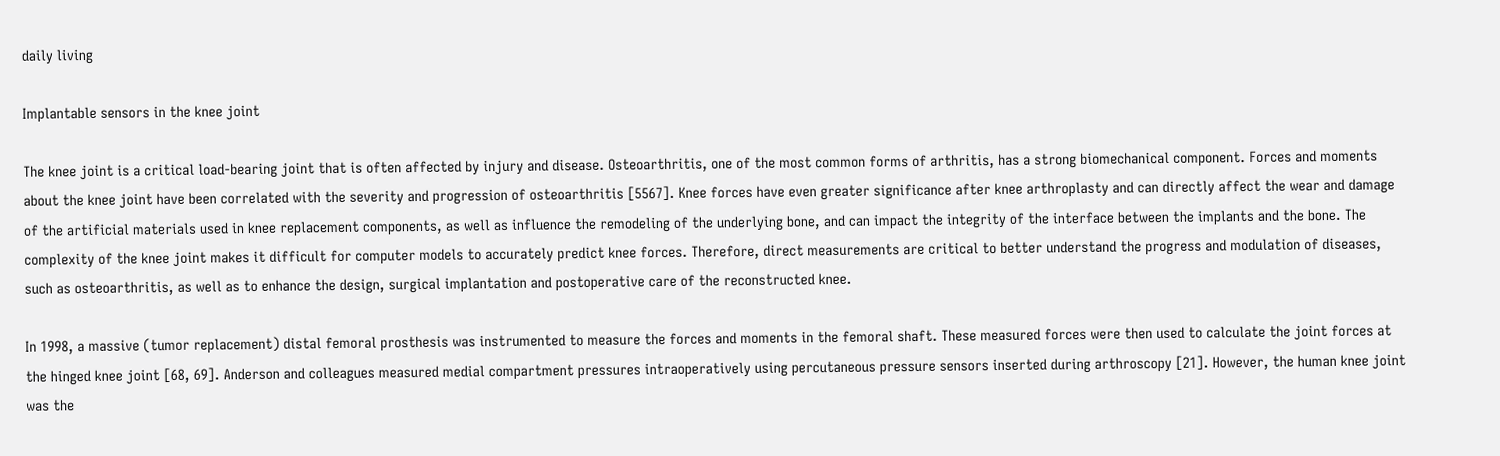daily living

Implantable sensors in the knee joint

The knee joint is a critical load-bearing joint that is often affected by injury and disease. Osteoarthritis, one of the most common forms of arthritis, has a strong biomechanical component. Forces and moments about the knee joint have been correlated with the severity and progression of osteoarthritis [5567]. Knee forces have even greater significance after knee arthroplasty and can directly affect the wear and damage of the artificial materials used in knee replacement components, as well as influence the remodeling of the underlying bone, and can impact the integrity of the interface between the implants and the bone. The complexity of the knee joint makes it difficult for computer models to accurately predict knee forces. Therefore, direct measurements are critical to better understand the progress and modulation of diseases, such as osteoarthritis, as well as to enhance the design, surgical implantation and postoperative care of the reconstructed knee.

In 1998, a massive (tumor replacement) distal femoral prosthesis was instrumented to measure the forces and moments in the femoral shaft. These measured forces were then used to calculate the joint forces at the hinged knee joint [68, 69]. Anderson and colleagues measured medial compartment pressures intraoperatively using percutaneous pressure sensors inserted during arthroscopy [21]. However, the human knee joint was the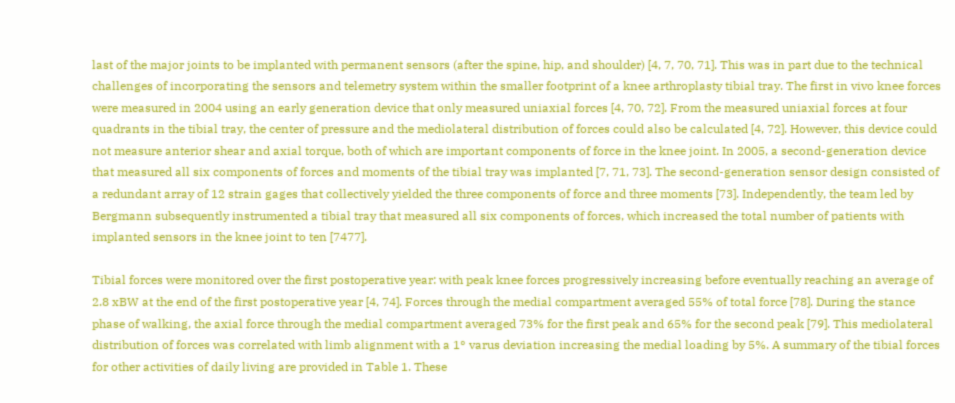last of the major joints to be implanted with permanent sensors (after the spine, hip, and shoulder) [4, 7, 70, 71]. This was in part due to the technical challenges of incorporating the sensors and telemetry system within the smaller footprint of a knee arthroplasty tibial tray. The first in vivo knee forces were measured in 2004 using an early generation device that only measured uniaxial forces [4, 70, 72]. From the measured uniaxial forces at four quadrants in the tibial tray, the center of pressure and the mediolateral distribution of forces could also be calculated [4, 72]. However, this device could not measure anterior shear and axial torque, both of which are important components of force in the knee joint. In 2005, a second-generation device that measured all six components of forces and moments of the tibial tray was implanted [7, 71, 73]. The second-generation sensor design consisted of a redundant array of 12 strain gages that collectively yielded the three components of force and three moments [73]. Independently, the team led by Bergmann subsequently instrumented a tibial tray that measured all six components of forces, which increased the total number of patients with implanted sensors in the knee joint to ten [7477].

Tibial forces were monitored over the first postoperative year: with peak knee forces progressively increasing before eventually reaching an average of 2.8 xBW at the end of the first postoperative year [4, 74]. Forces through the medial compartment averaged 55% of total force [78]. During the stance phase of walking, the axial force through the medial compartment averaged 73% for the first peak and 65% for the second peak [79]. This mediolateral distribution of forces was correlated with limb alignment with a 1° varus deviation increasing the medial loading by 5%. A summary of the tibial forces for other activities of daily living are provided in Table 1. These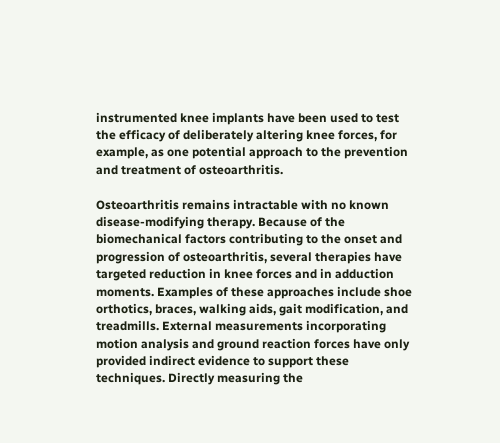instrumented knee implants have been used to test the efficacy of deliberately altering knee forces, for example, as one potential approach to the prevention and treatment of osteoarthritis.

Osteoarthritis remains intractable with no known disease-modifying therapy. Because of the biomechanical factors contributing to the onset and progression of osteoarthritis, several therapies have targeted reduction in knee forces and in adduction moments. Examples of these approaches include shoe orthotics, braces, walking aids, gait modification, and treadmills. External measurements incorporating motion analysis and ground reaction forces have only provided indirect evidence to support these techniques. Directly measuring the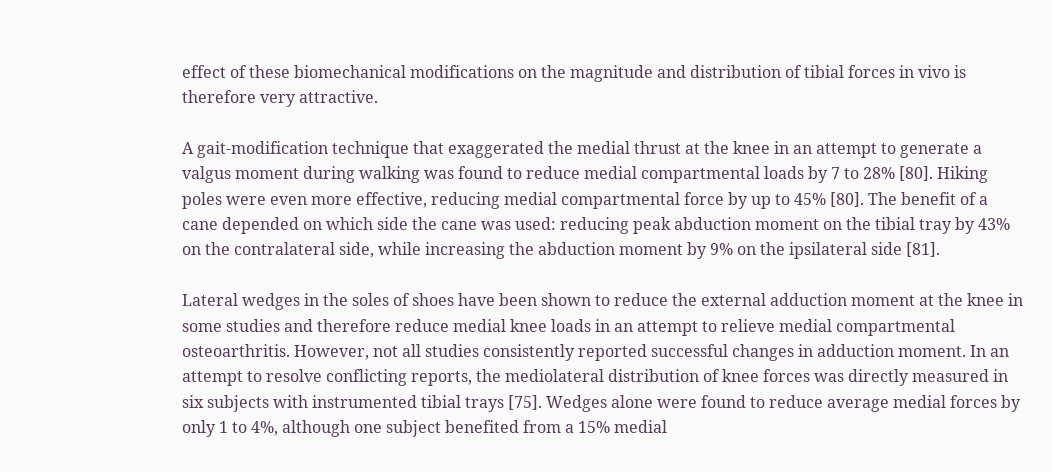effect of these biomechanical modifications on the magnitude and distribution of tibial forces in vivo is therefore very attractive.

A gait-modification technique that exaggerated the medial thrust at the knee in an attempt to generate a valgus moment during walking was found to reduce medial compartmental loads by 7 to 28% [80]. Hiking poles were even more effective, reducing medial compartmental force by up to 45% [80]. The benefit of a cane depended on which side the cane was used: reducing peak abduction moment on the tibial tray by 43% on the contralateral side, while increasing the abduction moment by 9% on the ipsilateral side [81].

Lateral wedges in the soles of shoes have been shown to reduce the external adduction moment at the knee in some studies and therefore reduce medial knee loads in an attempt to relieve medial compartmental osteoarthritis. However, not all studies consistently reported successful changes in adduction moment. In an attempt to resolve conflicting reports, the mediolateral distribution of knee forces was directly measured in six subjects with instrumented tibial trays [75]. Wedges alone were found to reduce average medial forces by only 1 to 4%, although one subject benefited from a 15% medial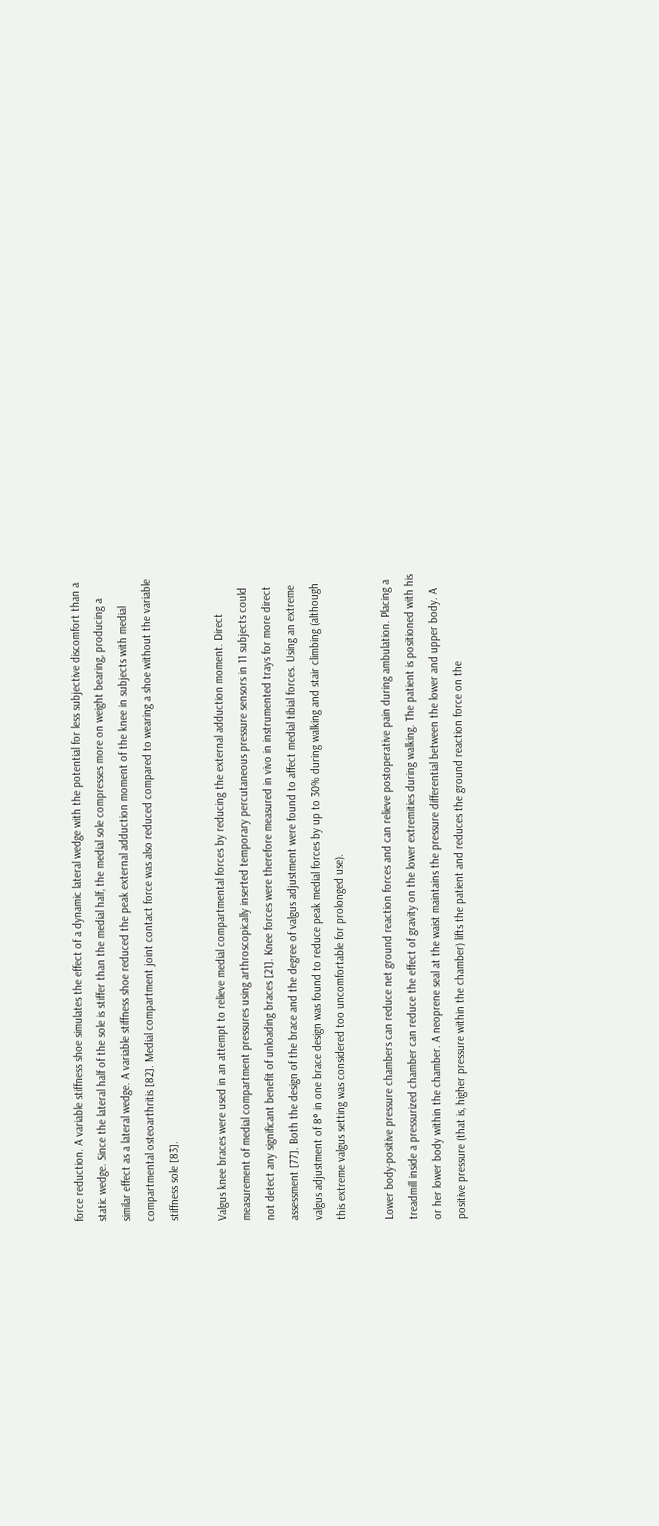force reduction. A variable stiffness shoe simulates the effect of a dynamic lateral wedge with the potential for less subjective discomfort than a static wedge. Since the lateral half of the sole is stiffer than the medial half, the medial sole compresses more on weight bearing, producing a similar effect as a lateral wedge. A variable stiffness shoe reduced the peak external adduction moment of the knee in subjects with medial compartmental osteoarthritis [82]. Medial compartment joint contact force was also reduced compared to wearing a shoe without the variable stiffness sole [83].

Valgus knee braces were used in an attempt to relieve medial compartmental forces by reducing the external adduction moment. Direct measurement of medial compartment pressures using arthroscopically inserted temporary percutaneous pressure sensors in 11 subjects could not detect any significant benefit of unloading braces [21]. Knee forces were therefore measured in vivo in instrumented trays for more direct assessment [77]. Both the design of the brace and the degree of valgus adjustment were found to affect medial tibial forces. Using an extreme valgus adjustment of 8° in one brace design was found to reduce peak medial forces by up to 30% during walking and stair climbing (although this extreme valgus setting was considered too uncomfortable for prolonged use).

Lower body-positive pressure chambers can reduce net ground reaction forces and can relieve postoperative pain during ambulation. Placing a treadmill inside a pressurized chamber can reduce the effect of gravity on the lower extremities during walking. The patient is positioned with his or her lower body within the chamber. A neoprene seal at the waist maintains the pressure differential between the lower and upper body. A positive pressure (that is, higher pressure within the chamber) lifts the patient and reduces the ground reaction force on the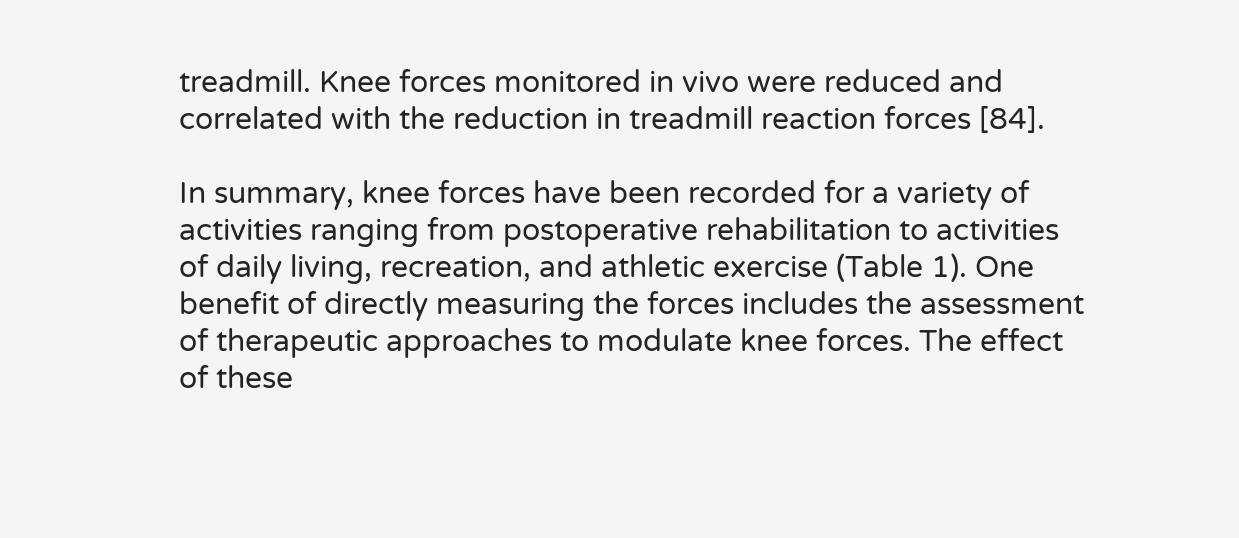treadmill. Knee forces monitored in vivo were reduced and correlated with the reduction in treadmill reaction forces [84].

In summary, knee forces have been recorded for a variety of activities ranging from postoperative rehabilitation to activities of daily living, recreation, and athletic exercise (Table 1). One benefit of directly measuring the forces includes the assessment of therapeutic approaches to modulate knee forces. The effect of these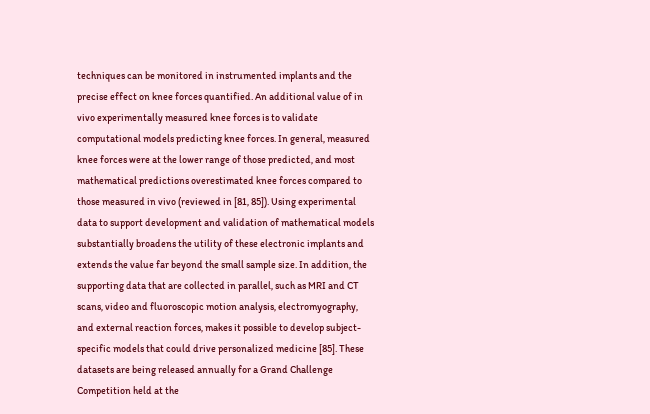techniques can be monitored in instrumented implants and the precise effect on knee forces quantified. An additional value of in vivo experimentally measured knee forces is to validate computational models predicting knee forces. In general, measured knee forces were at the lower range of those predicted, and most mathematical predictions overestimated knee forces compared to those measured in vivo (reviewed in [81, 85]). Using experimental data to support development and validation of mathematical models substantially broadens the utility of these electronic implants and extends the value far beyond the small sample size. In addition, the supporting data that are collected in parallel, such as MRI and CT scans, video and fluoroscopic motion analysis, electromyography, and external reaction forces, makes it possible to develop subject-specific models that could drive personalized medicine [85]. These datasets are being released annually for a Grand Challenge Competition held at the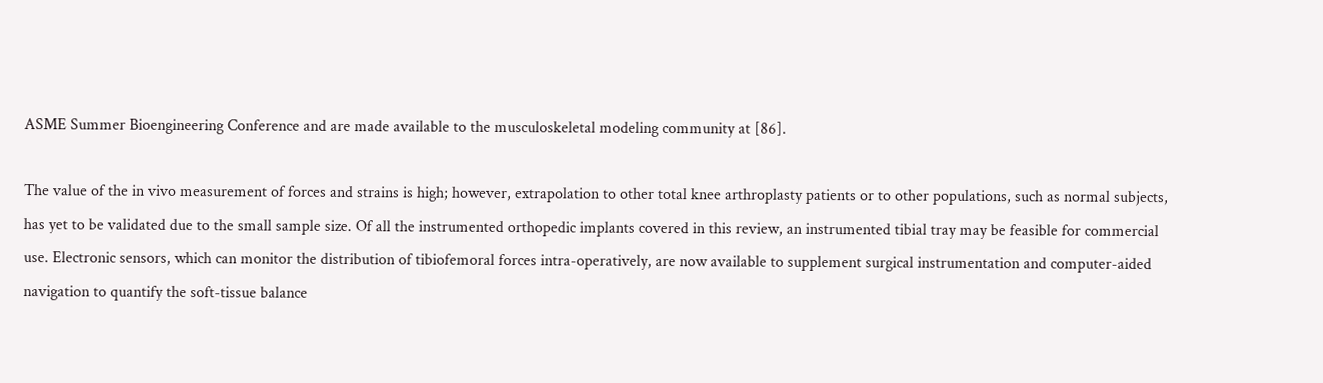ASME Summer Bioengineering Conference and are made available to the musculoskeletal modeling community at [86].

The value of the in vivo measurement of forces and strains is high; however, extrapolation to other total knee arthroplasty patients or to other populations, such as normal subjects, has yet to be validated due to the small sample size. Of all the instrumented orthopedic implants covered in this review, an instrumented tibial tray may be feasible for commercial use. Electronic sensors, which can monitor the distribution of tibiofemoral forces intra-operatively, are now available to supplement surgical instrumentation and computer-aided navigation to quantify the soft-tissue balance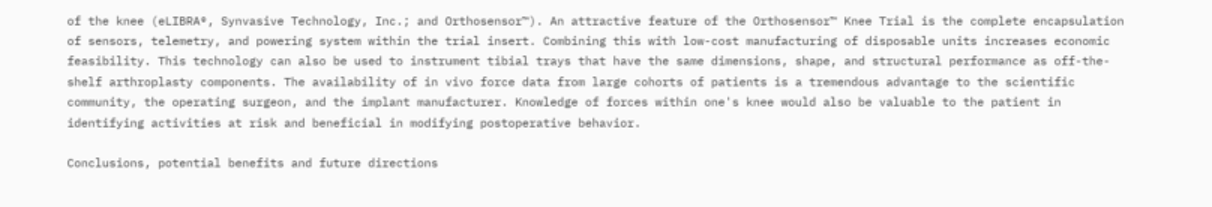of the knee (eLIBRA®, Synvasive Technology, Inc.; and Orthosensor™). An attractive feature of the Orthosensor™ Knee Trial is the complete encapsulation of sensors, telemetry, and powering system within the trial insert. Combining this with low-cost manufacturing of disposable units increases economic feasibility. This technology can also be used to instrument tibial trays that have the same dimensions, shape, and structural performance as off-the-shelf arthroplasty components. The availability of in vivo force data from large cohorts of patients is a tremendous advantage to the scientific community, the operating surgeon, and the implant manufacturer. Knowledge of forces within one's knee would also be valuable to the patient in identifying activities at risk and beneficial in modifying postoperative behavior.

Conclusions, potential benefits and future directions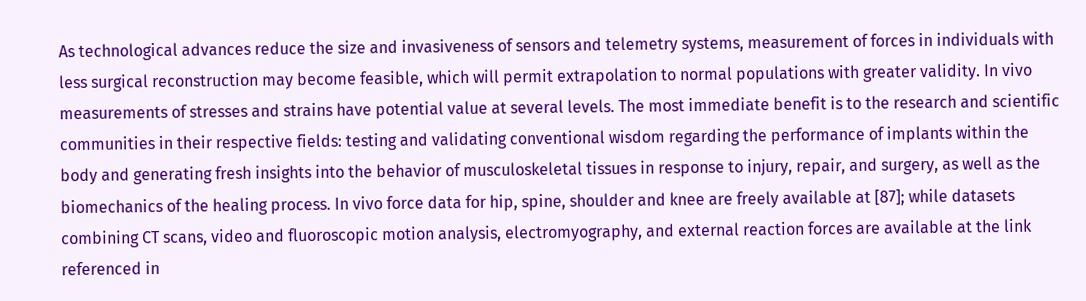As technological advances reduce the size and invasiveness of sensors and telemetry systems, measurement of forces in individuals with less surgical reconstruction may become feasible, which will permit extrapolation to normal populations with greater validity. In vivo measurements of stresses and strains have potential value at several levels. The most immediate benefit is to the research and scientific communities in their respective fields: testing and validating conventional wisdom regarding the performance of implants within the body and generating fresh insights into the behavior of musculoskeletal tissues in response to injury, repair, and surgery, as well as the biomechanics of the healing process. In vivo force data for hip, spine, shoulder and knee are freely available at [87]; while datasets combining CT scans, video and fluoroscopic motion analysis, electromyography, and external reaction forces are available at the link referenced in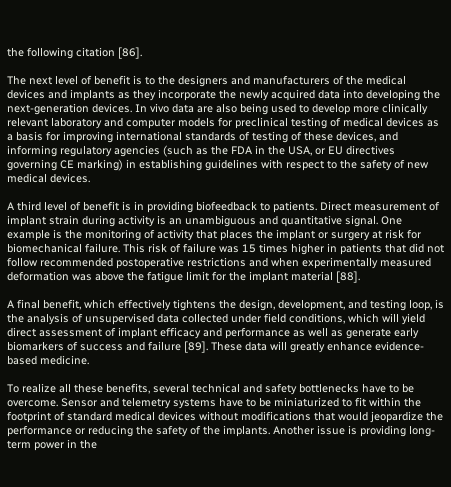the following citation [86].

The next level of benefit is to the designers and manufacturers of the medical devices and implants as they incorporate the newly acquired data into developing the next-generation devices. In vivo data are also being used to develop more clinically relevant laboratory and computer models for preclinical testing of medical devices as a basis for improving international standards of testing of these devices, and informing regulatory agencies (such as the FDA in the USA, or EU directives governing CE marking) in establishing guidelines with respect to the safety of new medical devices.

A third level of benefit is in providing biofeedback to patients. Direct measurement of implant strain during activity is an unambiguous and quantitative signal. One example is the monitoring of activity that places the implant or surgery at risk for biomechanical failure. This risk of failure was 15 times higher in patients that did not follow recommended postoperative restrictions and when experimentally measured deformation was above the fatigue limit for the implant material [88].

A final benefit, which effectively tightens the design, development, and testing loop, is the analysis of unsupervised data collected under field conditions, which will yield direct assessment of implant efficacy and performance as well as generate early biomarkers of success and failure [89]. These data will greatly enhance evidence-based medicine.

To realize all these benefits, several technical and safety bottlenecks have to be overcome. Sensor and telemetry systems have to be miniaturized to fit within the footprint of standard medical devices without modifications that would jeopardize the performance or reducing the safety of the implants. Another issue is providing long-term power in the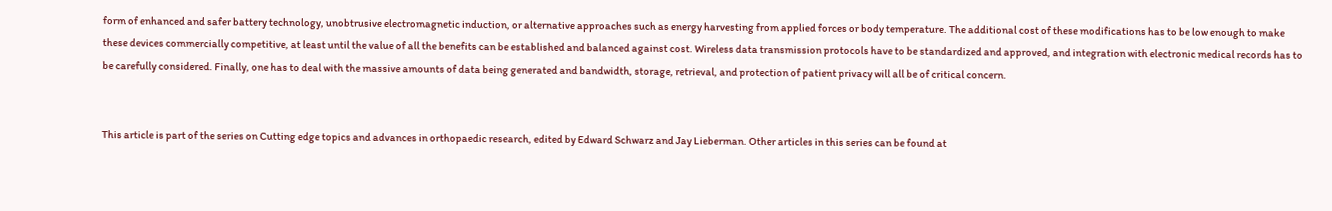form of enhanced and safer battery technology, unobtrusive electromagnetic induction, or alternative approaches such as energy harvesting from applied forces or body temperature. The additional cost of these modifications has to be low enough to make these devices commercially competitive, at least until the value of all the benefits can be established and balanced against cost. Wireless data transmission protocols have to be standardized and approved, and integration with electronic medical records has to be carefully considered. Finally, one has to deal with the massive amounts of data being generated and bandwidth, storage, retrieval, and protection of patient privacy will all be of critical concern.


This article is part of the series on Cutting edge topics and advances in orthopaedic research, edited by Edward Schwarz and Jay Lieberman. Other articles in this series can be found at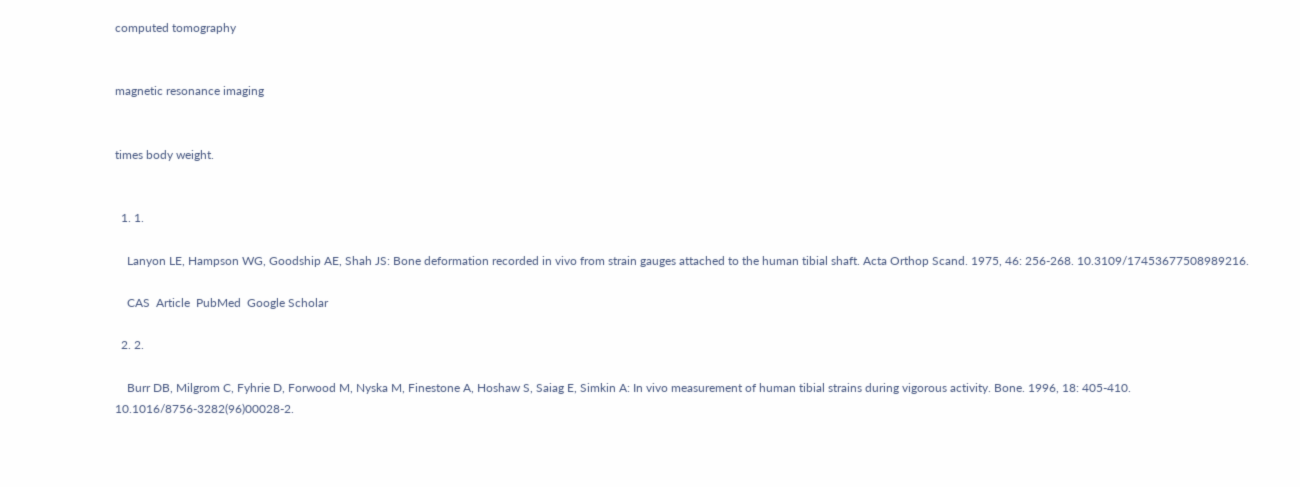computed tomography


magnetic resonance imaging


times body weight.


  1. 1.

    Lanyon LE, Hampson WG, Goodship AE, Shah JS: Bone deformation recorded in vivo from strain gauges attached to the human tibial shaft. Acta Orthop Scand. 1975, 46: 256-268. 10.3109/17453677508989216.

    CAS  Article  PubMed  Google Scholar

  2. 2.

    Burr DB, Milgrom C, Fyhrie D, Forwood M, Nyska M, Finestone A, Hoshaw S, Saiag E, Simkin A: In vivo measurement of human tibial strains during vigorous activity. Bone. 1996, 18: 405-410. 10.1016/8756-3282(96)00028-2.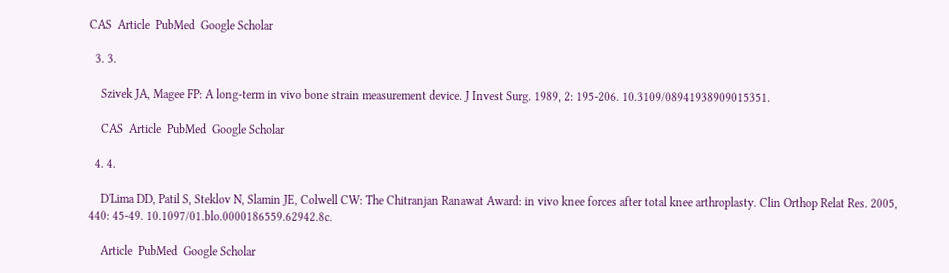CAS  Article  PubMed  Google Scholar

  3. 3.

    Szivek JA, Magee FP: A long-term in vivo bone strain measurement device. J Invest Surg. 1989, 2: 195-206. 10.3109/08941938909015351.

    CAS  Article  PubMed  Google Scholar

  4. 4.

    D'Lima DD, Patil S, Steklov N, Slamin JE, Colwell CW: The Chitranjan Ranawat Award: in vivo knee forces after total knee arthroplasty. Clin Orthop Relat Res. 2005, 440: 45-49. 10.1097/01.blo.0000186559.62942.8c.

    Article  PubMed  Google Scholar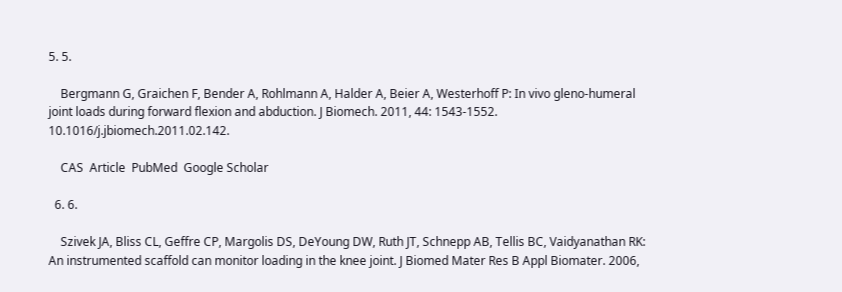5. 5.

    Bergmann G, Graichen F, Bender A, Rohlmann A, Halder A, Beier A, Westerhoff P: In vivo gleno-humeral joint loads during forward flexion and abduction. J Biomech. 2011, 44: 1543-1552. 10.1016/j.jbiomech.2011.02.142.

    CAS  Article  PubMed  Google Scholar

  6. 6.

    Szivek JA, Bliss CL, Geffre CP, Margolis DS, DeYoung DW, Ruth JT, Schnepp AB, Tellis BC, Vaidyanathan RK: An instrumented scaffold can monitor loading in the knee joint. J Biomed Mater Res B Appl Biomater. 2006,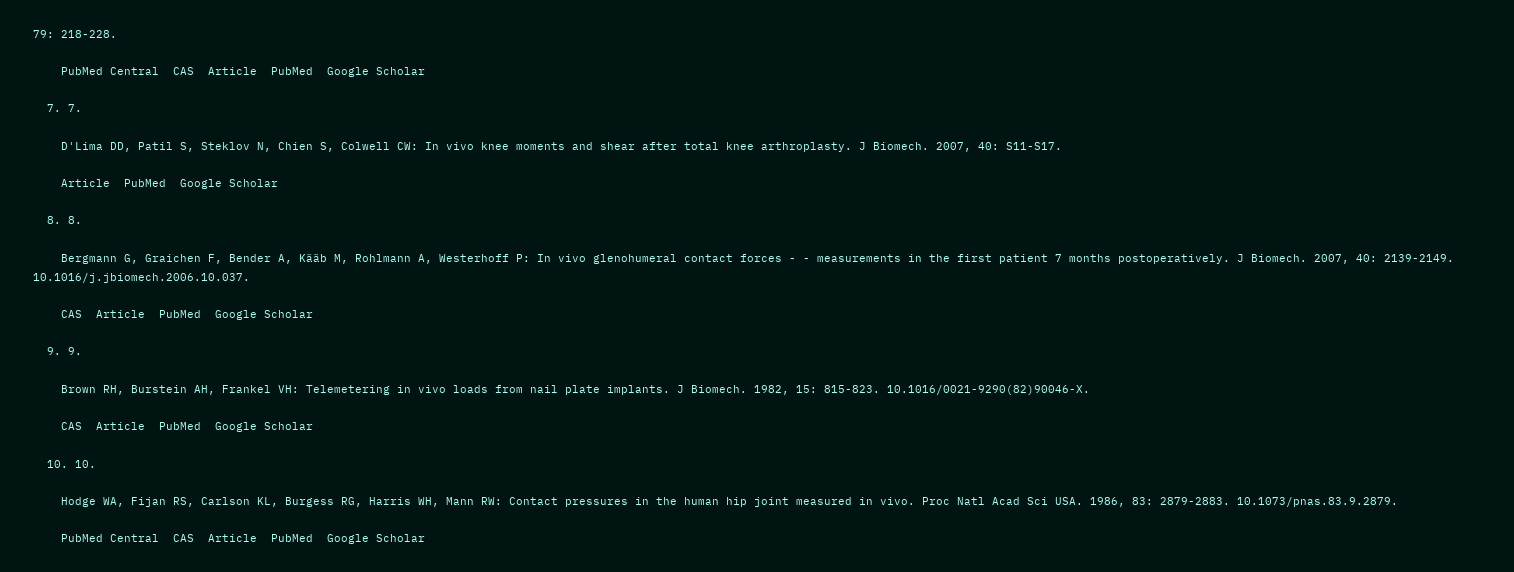79: 218-228.

    PubMed Central  CAS  Article  PubMed  Google Scholar

  7. 7.

    D'Lima DD, Patil S, Steklov N, Chien S, Colwell CW: In vivo knee moments and shear after total knee arthroplasty. J Biomech. 2007, 40: S11-S17.

    Article  PubMed  Google Scholar

  8. 8.

    Bergmann G, Graichen F, Bender A, Kääb M, Rohlmann A, Westerhoff P: In vivo glenohumeral contact forces - - measurements in the first patient 7 months postoperatively. J Biomech. 2007, 40: 2139-2149. 10.1016/j.jbiomech.2006.10.037.

    CAS  Article  PubMed  Google Scholar

  9. 9.

    Brown RH, Burstein AH, Frankel VH: Telemetering in vivo loads from nail plate implants. J Biomech. 1982, 15: 815-823. 10.1016/0021-9290(82)90046-X.

    CAS  Article  PubMed  Google Scholar

  10. 10.

    Hodge WA, Fijan RS, Carlson KL, Burgess RG, Harris WH, Mann RW: Contact pressures in the human hip joint measured in vivo. Proc Natl Acad Sci USA. 1986, 83: 2879-2883. 10.1073/pnas.83.9.2879.

    PubMed Central  CAS  Article  PubMed  Google Scholar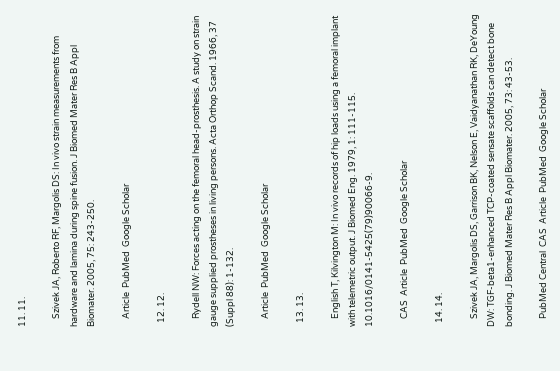11. 11.

    Szivek JA, Roberto RF, Margolis DS: In vivo strain measurements from hardware and lamina during spine fusion. J Biomed Mater Res B Appl Biomater. 2005, 75: 243-250.

    Article  PubMed  Google Scholar

  12. 12.

    Rydell NW: Forces acting on the femoral head-prosthesis. A study on strain gauge supplied prostheses in living persons. Acta Orthop Scand. 1966, 37 (Suppl 88): 1-132.

    Article  PubMed  Google Scholar

  13. 13.

    English T, Kilvington M: In vivo records of hip loads using a femoral implant with telemetric output. J Biomed Eng. 1979, 1: 111-115. 10.1016/0141-5425(79)90066-9.

    CAS  Article  PubMed  Google Scholar

  14. 14.

    Szivek JA, Margolis DS, Garrison BK, Nelson E, Vaidyanathan RK, DeYoung DW: TGF-beta1-enhanced TCP-coated sensate scaffolds can detect bone bonding. J Biomed Mater Res B Appl Biomater. 2005, 73: 43-53.

    PubMed Central  CAS  Article  PubMed  Google Scholar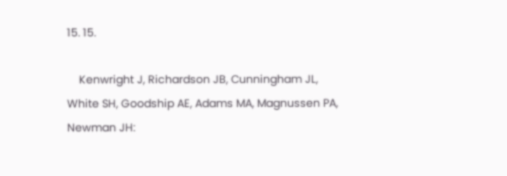15. 15.

    Kenwright J, Richardson JB, Cunningham JL, White SH, Goodship AE, Adams MA, Magnussen PA, Newman JH: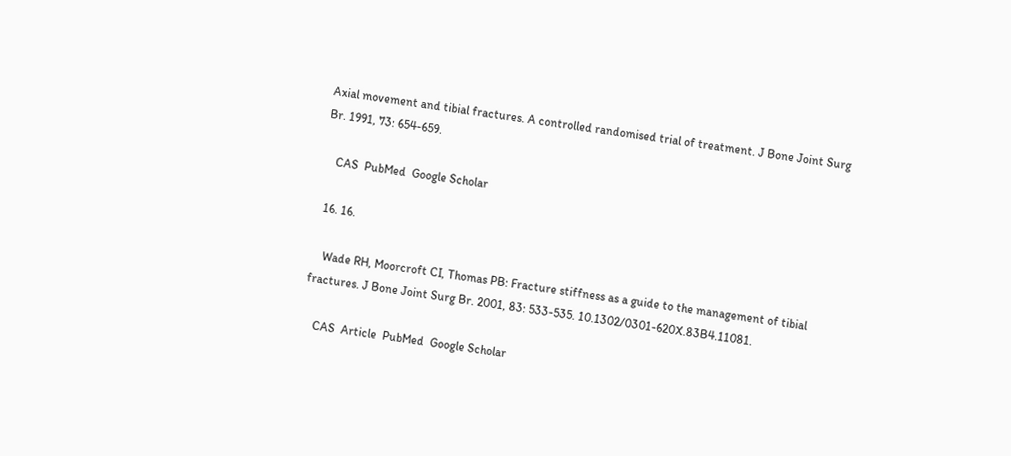Axial movement and tibial fractures. A controlled randomised trial of treatment. J Bone Joint Surg Br. 1991, 73: 654-659.

    CAS  PubMed  Google Scholar

  16. 16.

    Wade RH, Moorcroft CI, Thomas PB: Fracture stiffness as a guide to the management of tibial fractures. J Bone Joint Surg Br. 2001, 83: 533-535. 10.1302/0301-620X.83B4.11081.

    CAS  Article  PubMed  Google Scholar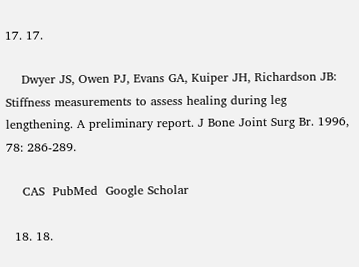17. 17.

    Dwyer JS, Owen PJ, Evans GA, Kuiper JH, Richardson JB: Stiffness measurements to assess healing during leg lengthening. A preliminary report. J Bone Joint Surg Br. 1996, 78: 286-289.

    CAS  PubMed  Google Scholar

  18. 18.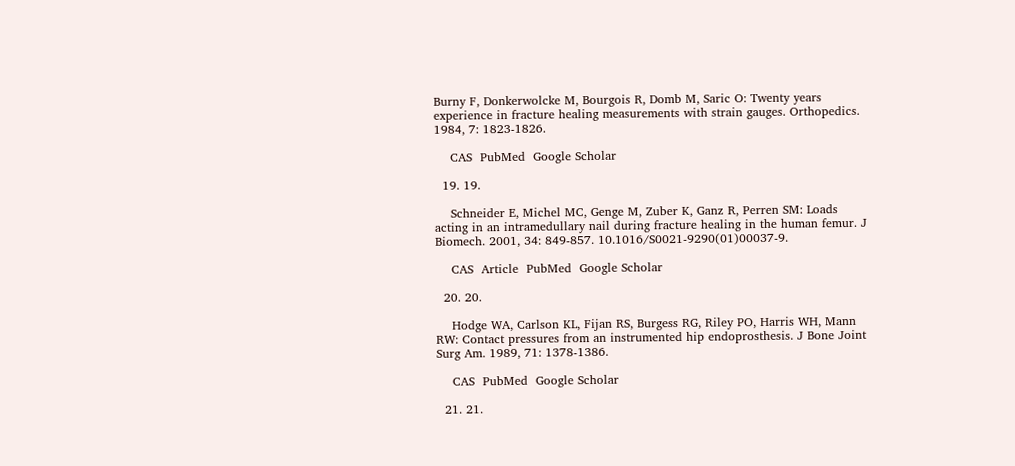Burny F, Donkerwolcke M, Bourgois R, Domb M, Saric O: Twenty years experience in fracture healing measurements with strain gauges. Orthopedics. 1984, 7: 1823-1826.

    CAS  PubMed  Google Scholar

  19. 19.

    Schneider E, Michel MC, Genge M, Zuber K, Ganz R, Perren SM: Loads acting in an intramedullary nail during fracture healing in the human femur. J Biomech. 2001, 34: 849-857. 10.1016/S0021-9290(01)00037-9.

    CAS  Article  PubMed  Google Scholar

  20. 20.

    Hodge WA, Carlson KL, Fijan RS, Burgess RG, Riley PO, Harris WH, Mann RW: Contact pressures from an instrumented hip endoprosthesis. J Bone Joint Surg Am. 1989, 71: 1378-1386.

    CAS  PubMed  Google Scholar

  21. 21.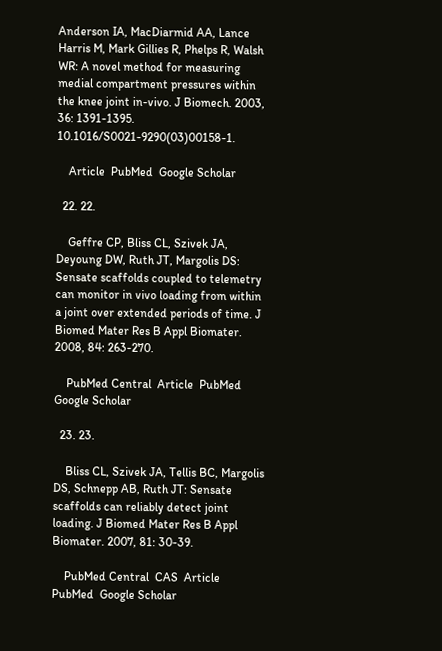Anderson IA, MacDiarmid AA, Lance Harris M, Mark Gillies R, Phelps R, Walsh WR: A novel method for measuring medial compartment pressures within the knee joint in-vivo. J Biomech. 2003, 36: 1391-1395. 10.1016/S0021-9290(03)00158-1.

    Article  PubMed  Google Scholar

  22. 22.

    Geffre CP, Bliss CL, Szivek JA, Deyoung DW, Ruth JT, Margolis DS: Sensate scaffolds coupled to telemetry can monitor in vivo loading from within a joint over extended periods of time. J Biomed Mater Res B Appl Biomater. 2008, 84: 263-270.

    PubMed Central  Article  PubMed  Google Scholar

  23. 23.

    Bliss CL, Szivek JA, Tellis BC, Margolis DS, Schnepp AB, Ruth JT: Sensate scaffolds can reliably detect joint loading. J Biomed Mater Res B Appl Biomater. 2007, 81: 30-39.

    PubMed Central  CAS  Article  PubMed  Google Scholar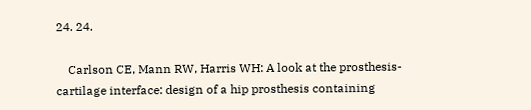24. 24.

    Carlson CE, Mann RW, Harris WH: A look at the prosthesis-cartilage interface: design of a hip prosthesis containing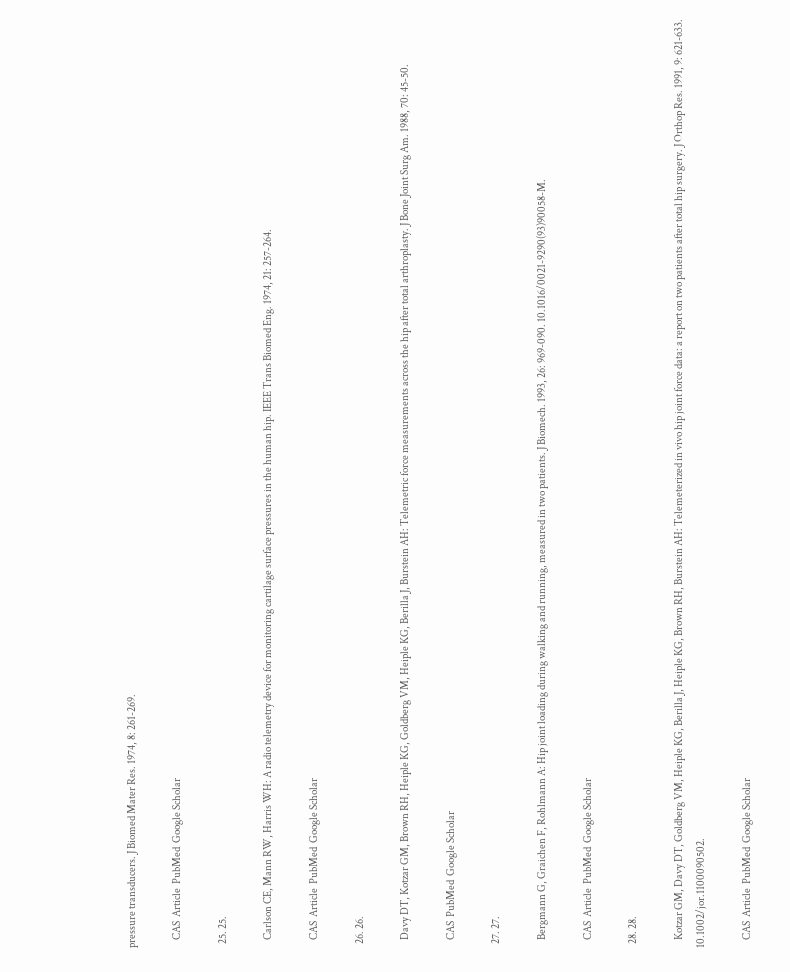pressure transducers. J Biomed Mater Res. 1974, 8: 261-269.

    CAS  Article  PubMed  Google Scholar

  25. 25.

    Carlson CE, Mann RW, Harris WH: A radio telemetry device for monitoring cartilage surface pressures in the human hip. IEEE Trans Biomed Eng. 1974, 21: 257-264.

    CAS  Article  PubMed  Google Scholar

  26. 26.

    Davy DT, Kotzar GM, Brown RH, Heiple KG, Goldberg VM, Heiple KG, Berilla J, Burstein AH: Telemetric force measurements across the hip after total arthroplasty. J Bone Joint Surg Am. 1988, 70: 45-50.

    CAS  PubMed  Google Scholar

  27. 27.

    Bergmann G, Graichen F, Rohlmann A: Hip joint loading during walking and running, measured in two patients. J Biomech. 1993, 26: 969-090. 10.1016/0021-9290(93)90058-M.

    CAS  Article  PubMed  Google Scholar

  28. 28.

    Kotzar GM, Davy DT, Goldberg VM, Heiple KG, Berilla J, Heiple KG, Brown RH, Burstein AH: Telemeterized in vivo hip joint force data: a report on two patients after total hip surgery. J Orthop Res. 1991, 9: 621-633. 10.1002/jor.1100090502.

    CAS  Article  PubMed  Google Scholar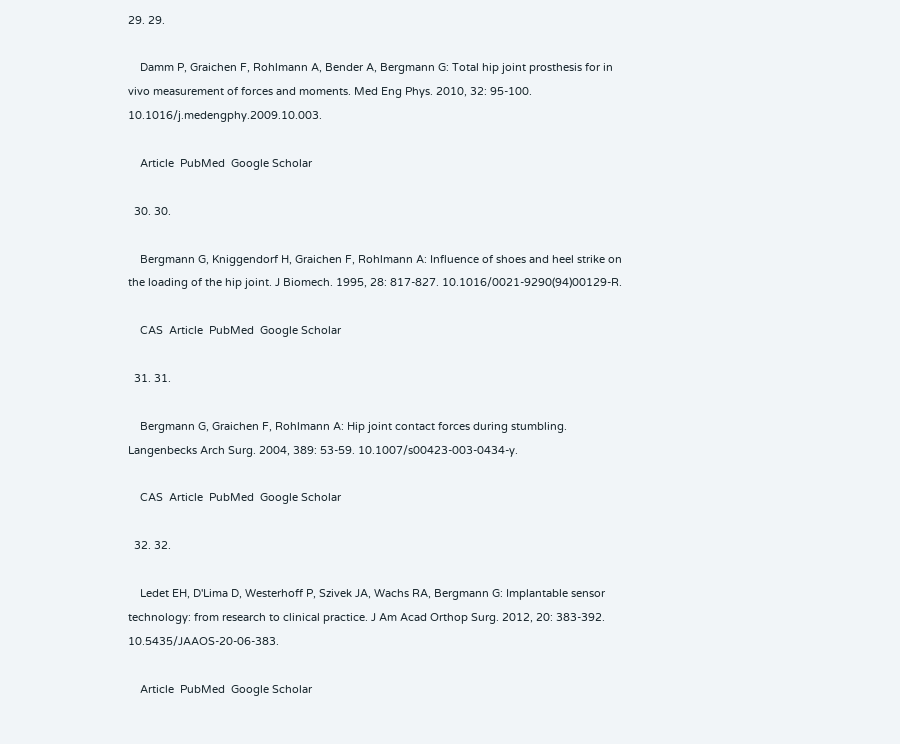29. 29.

    Damm P, Graichen F, Rohlmann A, Bender A, Bergmann G: Total hip joint prosthesis for in vivo measurement of forces and moments. Med Eng Phys. 2010, 32: 95-100. 10.1016/j.medengphy.2009.10.003.

    Article  PubMed  Google Scholar

  30. 30.

    Bergmann G, Kniggendorf H, Graichen F, Rohlmann A: Influence of shoes and heel strike on the loading of the hip joint. J Biomech. 1995, 28: 817-827. 10.1016/0021-9290(94)00129-R.

    CAS  Article  PubMed  Google Scholar

  31. 31.

    Bergmann G, Graichen F, Rohlmann A: Hip joint contact forces during stumbling. Langenbecks Arch Surg. 2004, 389: 53-59. 10.1007/s00423-003-0434-y.

    CAS  Article  PubMed  Google Scholar

  32. 32.

    Ledet EH, D'Lima D, Westerhoff P, Szivek JA, Wachs RA, Bergmann G: Implantable sensor technology: from research to clinical practice. J Am Acad Orthop Surg. 2012, 20: 383-392. 10.5435/JAAOS-20-06-383.

    Article  PubMed  Google Scholar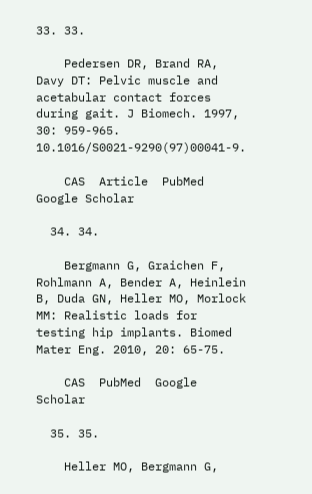33. 33.

    Pedersen DR, Brand RA, Davy DT: Pelvic muscle and acetabular contact forces during gait. J Biomech. 1997, 30: 959-965. 10.1016/S0021-9290(97)00041-9.

    CAS  Article  PubMed  Google Scholar

  34. 34.

    Bergmann G, Graichen F, Rohlmann A, Bender A, Heinlein B, Duda GN, Heller MO, Morlock MM: Realistic loads for testing hip implants. Biomed Mater Eng. 2010, 20: 65-75.

    CAS  PubMed  Google Scholar

  35. 35.

    Heller MO, Bergmann G,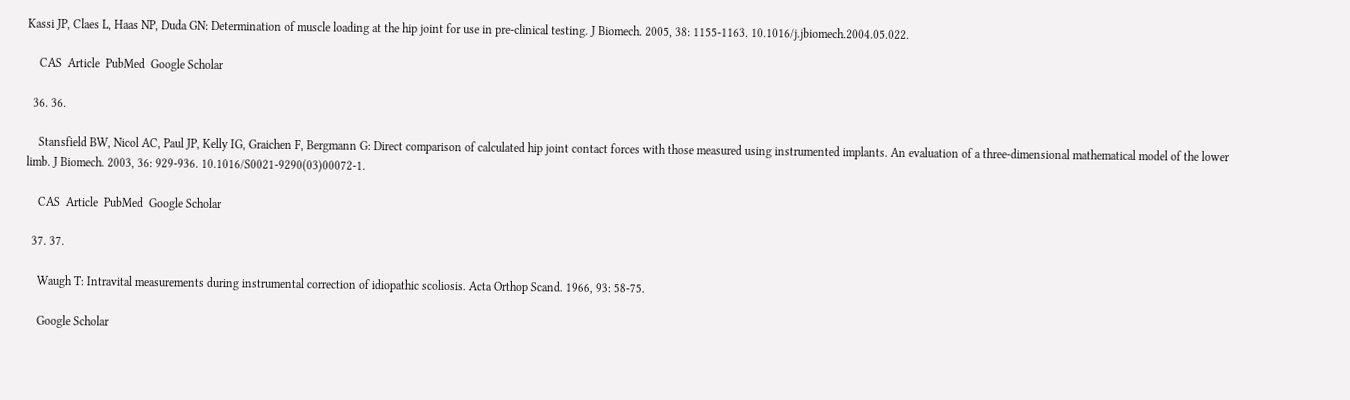Kassi JP, Claes L, Haas NP, Duda GN: Determination of muscle loading at the hip joint for use in pre-clinical testing. J Biomech. 2005, 38: 1155-1163. 10.1016/j.jbiomech.2004.05.022.

    CAS  Article  PubMed  Google Scholar

  36. 36.

    Stansfield BW, Nicol AC, Paul JP, Kelly IG, Graichen F, Bergmann G: Direct comparison of calculated hip joint contact forces with those measured using instrumented implants. An evaluation of a three-dimensional mathematical model of the lower limb. J Biomech. 2003, 36: 929-936. 10.1016/S0021-9290(03)00072-1.

    CAS  Article  PubMed  Google Scholar

  37. 37.

    Waugh T: Intravital measurements during instrumental correction of idiopathic scoliosis. Acta Orthop Scand. 1966, 93: 58-75.

    Google Scholar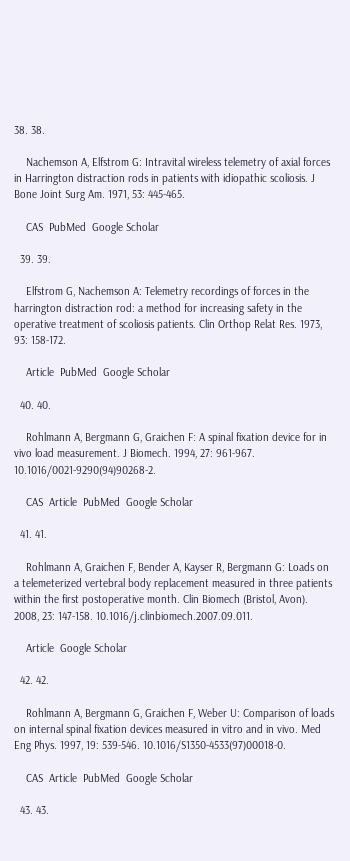38. 38.

    Nachemson A, Elfstrom G: Intravital wireless telemetry of axial forces in Harrington distraction rods in patients with idiopathic scoliosis. J Bone Joint Surg Am. 1971, 53: 445-465.

    CAS  PubMed  Google Scholar

  39. 39.

    Elfstrom G, Nachemson A: Telemetry recordings of forces in the harrington distraction rod: a method for increasing safety in the operative treatment of scoliosis patients. Clin Orthop Relat Res. 1973, 93: 158-172.

    Article  PubMed  Google Scholar

  40. 40.

    Rohlmann A, Bergmann G, Graichen F: A spinal fixation device for in vivo load measurement. J Biomech. 1994, 27: 961-967. 10.1016/0021-9290(94)90268-2.

    CAS  Article  PubMed  Google Scholar

  41. 41.

    Rohlmann A, Graichen F, Bender A, Kayser R, Bergmann G: Loads on a telemeterized vertebral body replacement measured in three patients within the first postoperative month. Clin Biomech (Bristol, Avon). 2008, 23: 147-158. 10.1016/j.clinbiomech.2007.09.011.

    Article  Google Scholar

  42. 42.

    Rohlmann A, Bergmann G, Graichen F, Weber U: Comparison of loads on internal spinal fixation devices measured in vitro and in vivo. Med Eng Phys. 1997, 19: 539-546. 10.1016/S1350-4533(97)00018-0.

    CAS  Article  PubMed  Google Scholar

  43. 43.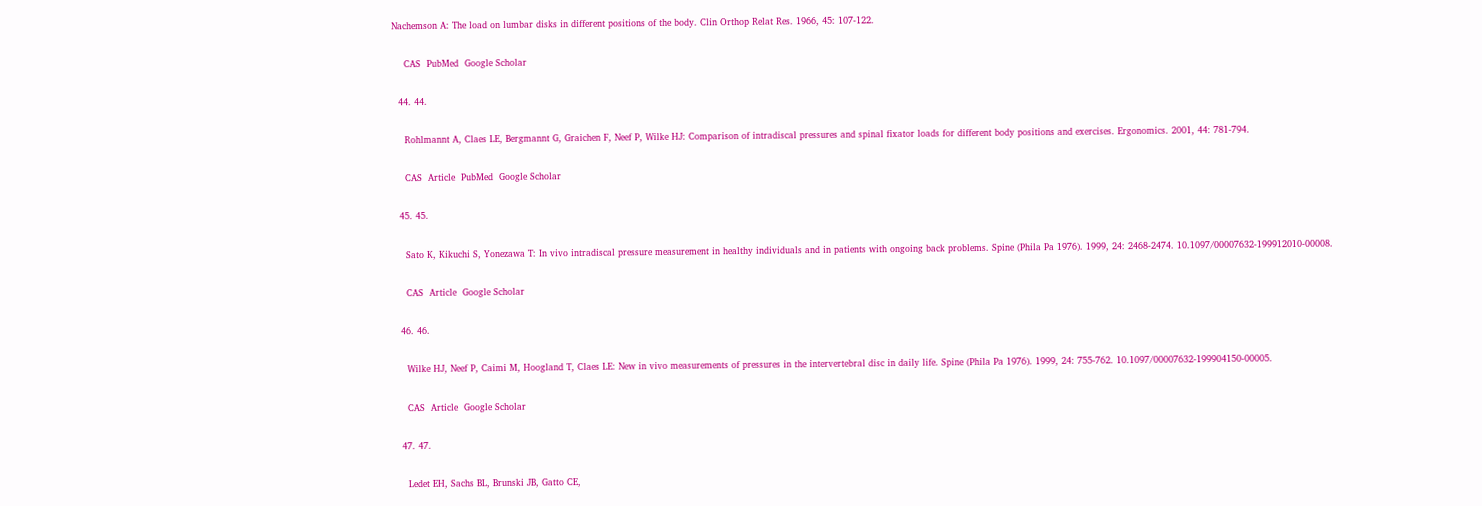Nachemson A: The load on lumbar disks in different positions of the body. Clin Orthop Relat Res. 1966, 45: 107-122.

    CAS  PubMed  Google Scholar

  44. 44.

    Rohlmannt A, Claes LE, Bergmannt G, Graichen F, Neef P, Wilke HJ: Comparison of intradiscal pressures and spinal fixator loads for different body positions and exercises. Ergonomics. 2001, 44: 781-794.

    CAS  Article  PubMed  Google Scholar

  45. 45.

    Sato K, Kikuchi S, Yonezawa T: In vivo intradiscal pressure measurement in healthy individuals and in patients with ongoing back problems. Spine (Phila Pa 1976). 1999, 24: 2468-2474. 10.1097/00007632-199912010-00008.

    CAS  Article  Google Scholar

  46. 46.

    Wilke HJ, Neef P, Caimi M, Hoogland T, Claes LE: New in vivo measurements of pressures in the intervertebral disc in daily life. Spine (Phila Pa 1976). 1999, 24: 755-762. 10.1097/00007632-199904150-00005.

    CAS  Article  Google Scholar

  47. 47.

    Ledet EH, Sachs BL, Brunski JB, Gatto CE,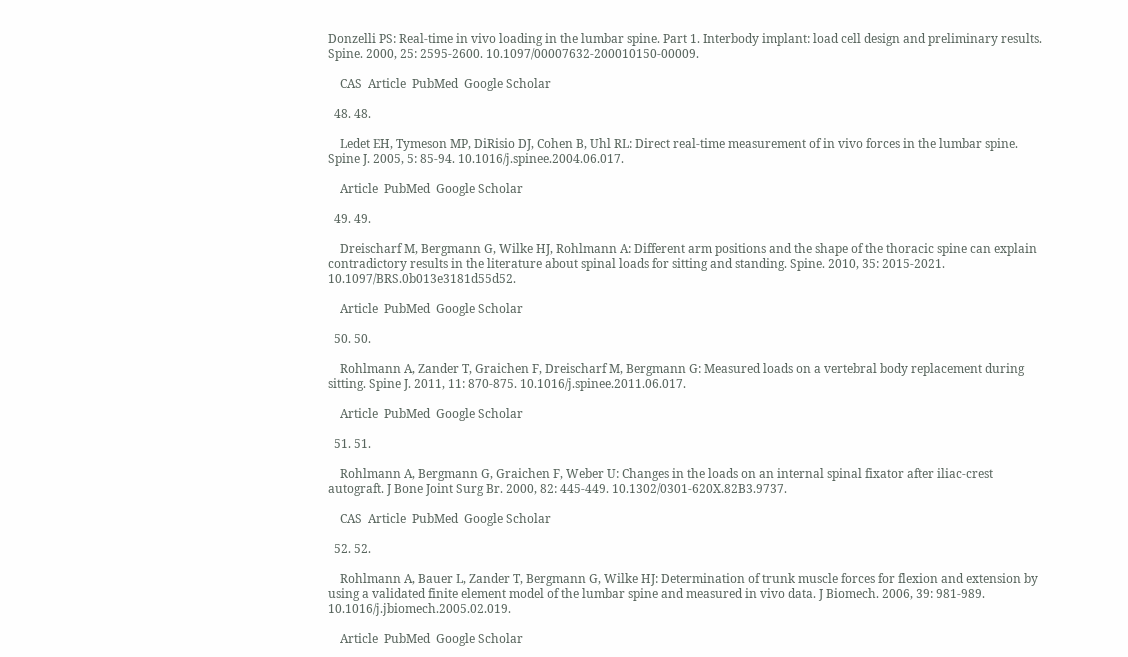Donzelli PS: Real-time in vivo loading in the lumbar spine. Part 1. Interbody implant: load cell design and preliminary results. Spine. 2000, 25: 2595-2600. 10.1097/00007632-200010150-00009.

    CAS  Article  PubMed  Google Scholar

  48. 48.

    Ledet EH, Tymeson MP, DiRisio DJ, Cohen B, Uhl RL: Direct real-time measurement of in vivo forces in the lumbar spine. Spine J. 2005, 5: 85-94. 10.1016/j.spinee.2004.06.017.

    Article  PubMed  Google Scholar

  49. 49.

    Dreischarf M, Bergmann G, Wilke HJ, Rohlmann A: Different arm positions and the shape of the thoracic spine can explain contradictory results in the literature about spinal loads for sitting and standing. Spine. 2010, 35: 2015-2021. 10.1097/BRS.0b013e3181d55d52.

    Article  PubMed  Google Scholar

  50. 50.

    Rohlmann A, Zander T, Graichen F, Dreischarf M, Bergmann G: Measured loads on a vertebral body replacement during sitting. Spine J. 2011, 11: 870-875. 10.1016/j.spinee.2011.06.017.

    Article  PubMed  Google Scholar

  51. 51.

    Rohlmann A, Bergmann G, Graichen F, Weber U: Changes in the loads on an internal spinal fixator after iliac-crest autograft. J Bone Joint Surg Br. 2000, 82: 445-449. 10.1302/0301-620X.82B3.9737.

    CAS  Article  PubMed  Google Scholar

  52. 52.

    Rohlmann A, Bauer L, Zander T, Bergmann G, Wilke HJ: Determination of trunk muscle forces for flexion and extension by using a validated finite element model of the lumbar spine and measured in vivo data. J Biomech. 2006, 39: 981-989. 10.1016/j.jbiomech.2005.02.019.

    Article  PubMed  Google Scholar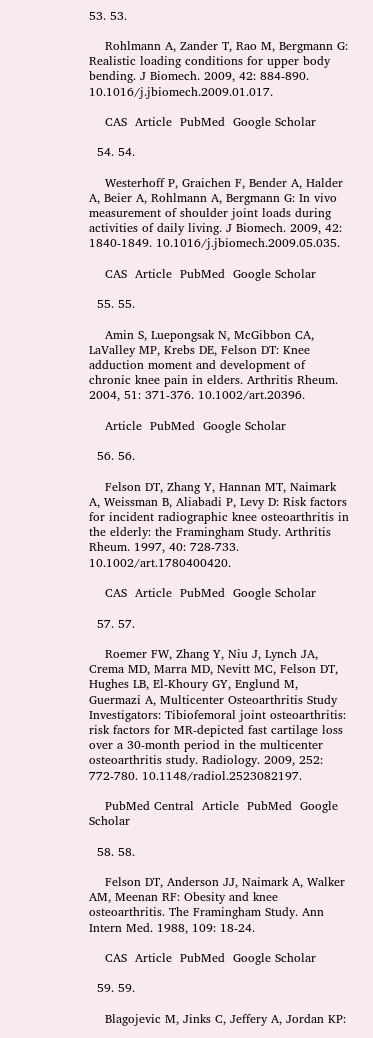53. 53.

    Rohlmann A, Zander T, Rao M, Bergmann G: Realistic loading conditions for upper body bending. J Biomech. 2009, 42: 884-890. 10.1016/j.jbiomech.2009.01.017.

    CAS  Article  PubMed  Google Scholar

  54. 54.

    Westerhoff P, Graichen F, Bender A, Halder A, Beier A, Rohlmann A, Bergmann G: In vivo measurement of shoulder joint loads during activities of daily living. J Biomech. 2009, 42: 1840-1849. 10.1016/j.jbiomech.2009.05.035.

    CAS  Article  PubMed  Google Scholar

  55. 55.

    Amin S, Luepongsak N, McGibbon CA, LaValley MP, Krebs DE, Felson DT: Knee adduction moment and development of chronic knee pain in elders. Arthritis Rheum. 2004, 51: 371-376. 10.1002/art.20396.

    Article  PubMed  Google Scholar

  56. 56.

    Felson DT, Zhang Y, Hannan MT, Naimark A, Weissman B, Aliabadi P, Levy D: Risk factors for incident radiographic knee osteoarthritis in the elderly: the Framingham Study. Arthritis Rheum. 1997, 40: 728-733. 10.1002/art.1780400420.

    CAS  Article  PubMed  Google Scholar

  57. 57.

    Roemer FW, Zhang Y, Niu J, Lynch JA, Crema MD, Marra MD, Nevitt MC, Felson DT, Hughes LB, El-Khoury GY, Englund M, Guermazi A, Multicenter Osteoarthritis Study Investigators: Tibiofemoral joint osteoarthritis: risk factors for MR-depicted fast cartilage loss over a 30-month period in the multicenter osteoarthritis study. Radiology. 2009, 252: 772-780. 10.1148/radiol.2523082197.

    PubMed Central  Article  PubMed  Google Scholar

  58. 58.

    Felson DT, Anderson JJ, Naimark A, Walker AM, Meenan RF: Obesity and knee osteoarthritis. The Framingham Study. Ann Intern Med. 1988, 109: 18-24.

    CAS  Article  PubMed  Google Scholar

  59. 59.

    Blagojevic M, Jinks C, Jeffery A, Jordan KP: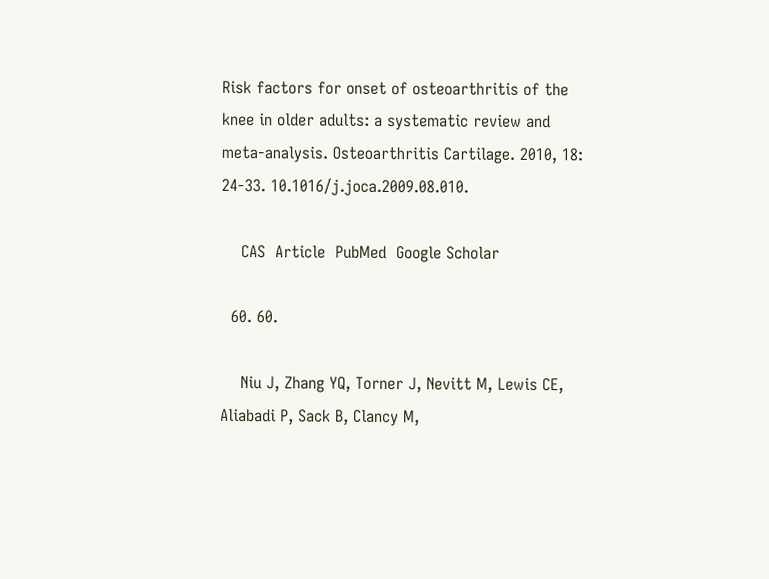Risk factors for onset of osteoarthritis of the knee in older adults: a systematic review and meta-analysis. Osteoarthritis Cartilage. 2010, 18: 24-33. 10.1016/j.joca.2009.08.010.

    CAS  Article  PubMed  Google Scholar

  60. 60.

    Niu J, Zhang YQ, Torner J, Nevitt M, Lewis CE, Aliabadi P, Sack B, Clancy M,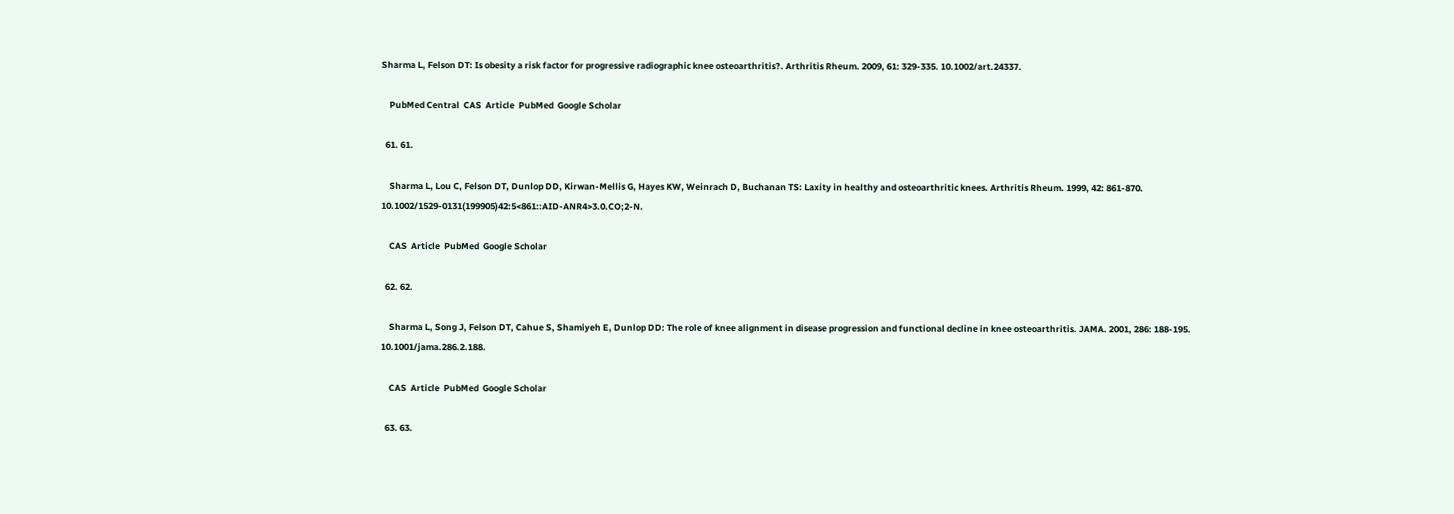Sharma L, Felson DT: Is obesity a risk factor for progressive radiographic knee osteoarthritis?. Arthritis Rheum. 2009, 61: 329-335. 10.1002/art.24337.

    PubMed Central  CAS  Article  PubMed  Google Scholar

  61. 61.

    Sharma L, Lou C, Felson DT, Dunlop DD, Kirwan-Mellis G, Hayes KW, Weinrach D, Buchanan TS: Laxity in healthy and osteoarthritic knees. Arthritis Rheum. 1999, 42: 861-870. 10.1002/1529-0131(199905)42:5<861::AID-ANR4>3.0.CO;2-N.

    CAS  Article  PubMed  Google Scholar

  62. 62.

    Sharma L, Song J, Felson DT, Cahue S, Shamiyeh E, Dunlop DD: The role of knee alignment in disease progression and functional decline in knee osteoarthritis. JAMA. 2001, 286: 188-195. 10.1001/jama.286.2.188.

    CAS  Article  PubMed  Google Scholar

  63. 63.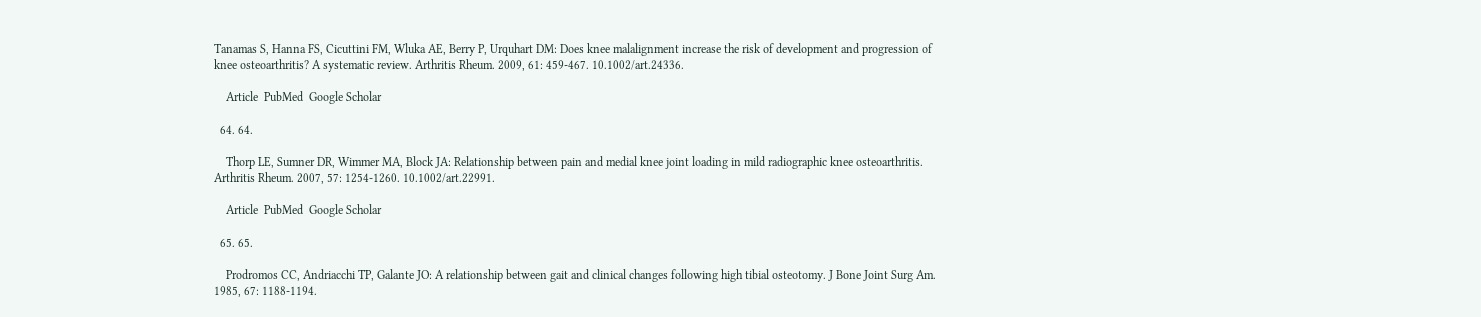Tanamas S, Hanna FS, Cicuttini FM, Wluka AE, Berry P, Urquhart DM: Does knee malalignment increase the risk of development and progression of knee osteoarthritis? A systematic review. Arthritis Rheum. 2009, 61: 459-467. 10.1002/art.24336.

    Article  PubMed  Google Scholar

  64. 64.

    Thorp LE, Sumner DR, Wimmer MA, Block JA: Relationship between pain and medial knee joint loading in mild radiographic knee osteoarthritis. Arthritis Rheum. 2007, 57: 1254-1260. 10.1002/art.22991.

    Article  PubMed  Google Scholar

  65. 65.

    Prodromos CC, Andriacchi TP, Galante JO: A relationship between gait and clinical changes following high tibial osteotomy. J Bone Joint Surg Am. 1985, 67: 1188-1194.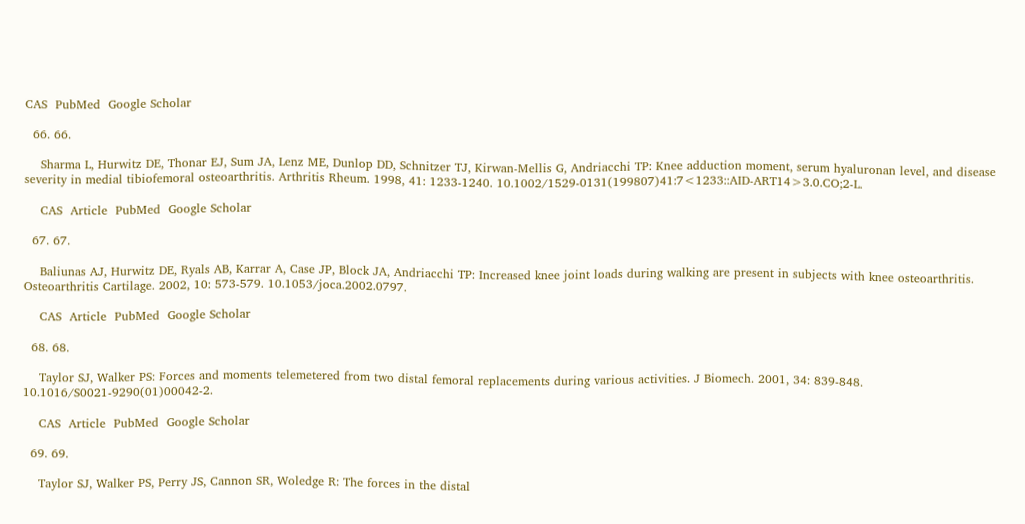CAS  PubMed  Google Scholar

  66. 66.

    Sharma L, Hurwitz DE, Thonar EJ, Sum JA, Lenz ME, Dunlop DD, Schnitzer TJ, Kirwan-Mellis G, Andriacchi TP: Knee adduction moment, serum hyaluronan level, and disease severity in medial tibiofemoral osteoarthritis. Arthritis Rheum. 1998, 41: 1233-1240. 10.1002/1529-0131(199807)41:7<1233::AID-ART14>3.0.CO;2-L.

    CAS  Article  PubMed  Google Scholar

  67. 67.

    Baliunas AJ, Hurwitz DE, Ryals AB, Karrar A, Case JP, Block JA, Andriacchi TP: Increased knee joint loads during walking are present in subjects with knee osteoarthritis. Osteoarthritis Cartilage. 2002, 10: 573-579. 10.1053/joca.2002.0797.

    CAS  Article  PubMed  Google Scholar

  68. 68.

    Taylor SJ, Walker PS: Forces and moments telemetered from two distal femoral replacements during various activities. J Biomech. 2001, 34: 839-848. 10.1016/S0021-9290(01)00042-2.

    CAS  Article  PubMed  Google Scholar

  69. 69.

    Taylor SJ, Walker PS, Perry JS, Cannon SR, Woledge R: The forces in the distal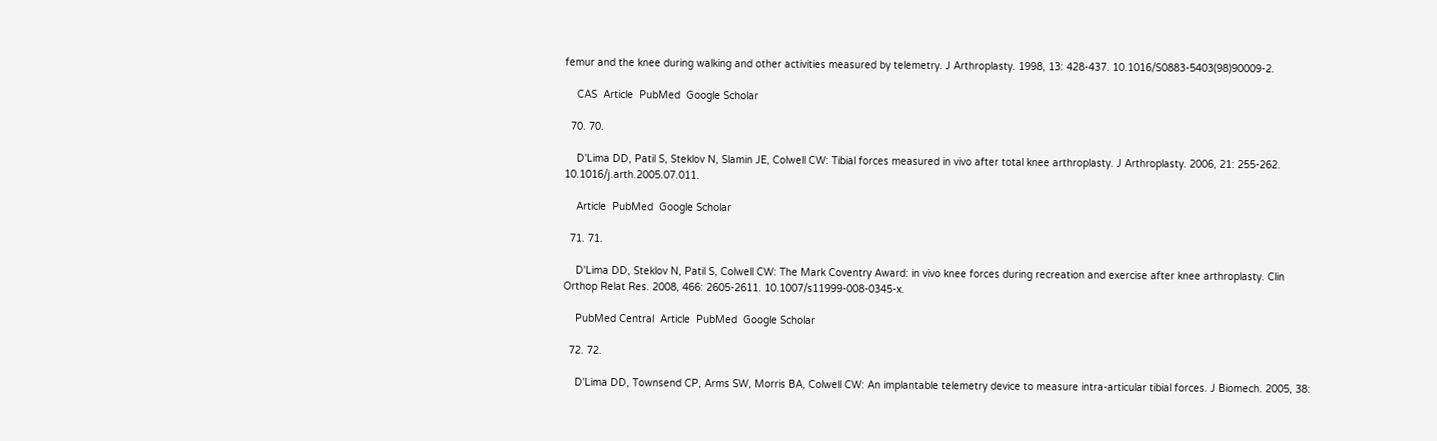femur and the knee during walking and other activities measured by telemetry. J Arthroplasty. 1998, 13: 428-437. 10.1016/S0883-5403(98)90009-2.

    CAS  Article  PubMed  Google Scholar

  70. 70.

    D'Lima DD, Patil S, Steklov N, Slamin JE, Colwell CW: Tibial forces measured in vivo after total knee arthroplasty. J Arthroplasty. 2006, 21: 255-262. 10.1016/j.arth.2005.07.011.

    Article  PubMed  Google Scholar

  71. 71.

    D'Lima DD, Steklov N, Patil S, Colwell CW: The Mark Coventry Award: in vivo knee forces during recreation and exercise after knee arthroplasty. Clin Orthop Relat Res. 2008, 466: 2605-2611. 10.1007/s11999-008-0345-x.

    PubMed Central  Article  PubMed  Google Scholar

  72. 72.

    D'Lima DD, Townsend CP, Arms SW, Morris BA, Colwell CW: An implantable telemetry device to measure intra-articular tibial forces. J Biomech. 2005, 38: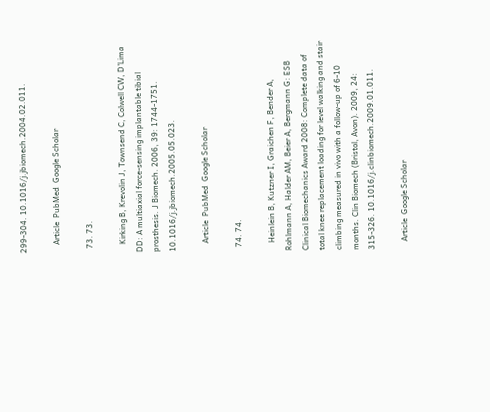299-304. 10.1016/j.jbiomech.2004.02.011.

    Article  PubMed  Google Scholar

  73. 73.

    Kirking B, Krevolin J, Townsend C, Colwell CW, D'Lima DD: A multiaxial force-sensing implantable tibial prosthesis. J Biomech. 2006, 39: 1744-1751. 10.1016/j.jbiomech.2005.05.023.

    Article  PubMed  Google Scholar

  74. 74.

    Heinlein B, Kutzner I, Graichen F, Bender A, Rohlmann A, Halder AM, Beier A, Bergmann G: ESB Clinical Biomechanics Award 2008: Complete data of total knee replacement loading for level walking and stair climbing measured in vivo with a follow-up of 6-10 months. Clin Biomech (Bristol, Avon). 2009, 24: 315-326. 10.1016/j.clinbiomech.2009.01.011.

    Article  Google Scholar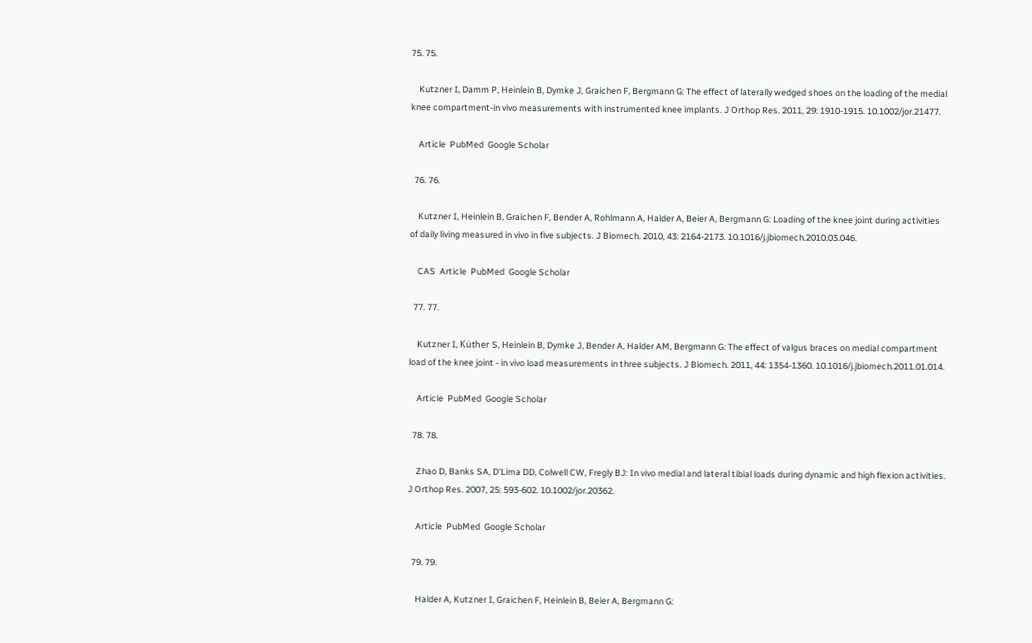75. 75.

    Kutzner I, Damm P, Heinlein B, Dymke J, Graichen F, Bergmann G: The effect of laterally wedged shoes on the loading of the medial knee compartment-in vivo measurements with instrumented knee implants. J Orthop Res. 2011, 29: 1910-1915. 10.1002/jor.21477.

    Article  PubMed  Google Scholar

  76. 76.

    Kutzner I, Heinlein B, Graichen F, Bender A, Rohlmann A, Halder A, Beier A, Bergmann G: Loading of the knee joint during activities of daily living measured in vivo in five subjects. J Biomech. 2010, 43: 2164-2173. 10.1016/j.jbiomech.2010.03.046.

    CAS  Article  PubMed  Google Scholar

  77. 77.

    Kutzner I, Küther S, Heinlein B, Dymke J, Bender A, Halder AM, Bergmann G: The effect of valgus braces on medial compartment load of the knee joint - in vivo load measurements in three subjects. J Biomech. 2011, 44: 1354-1360. 10.1016/j.jbiomech.2011.01.014.

    Article  PubMed  Google Scholar

  78. 78.

    Zhao D, Banks SA, D'Lima DD, Colwell CW, Fregly BJ: In vivo medial and lateral tibial loads during dynamic and high flexion activities. J Orthop Res. 2007, 25: 593-602. 10.1002/jor.20362.

    Article  PubMed  Google Scholar

  79. 79.

    Halder A, Kutzner I, Graichen F, Heinlein B, Beier A, Bergmann G: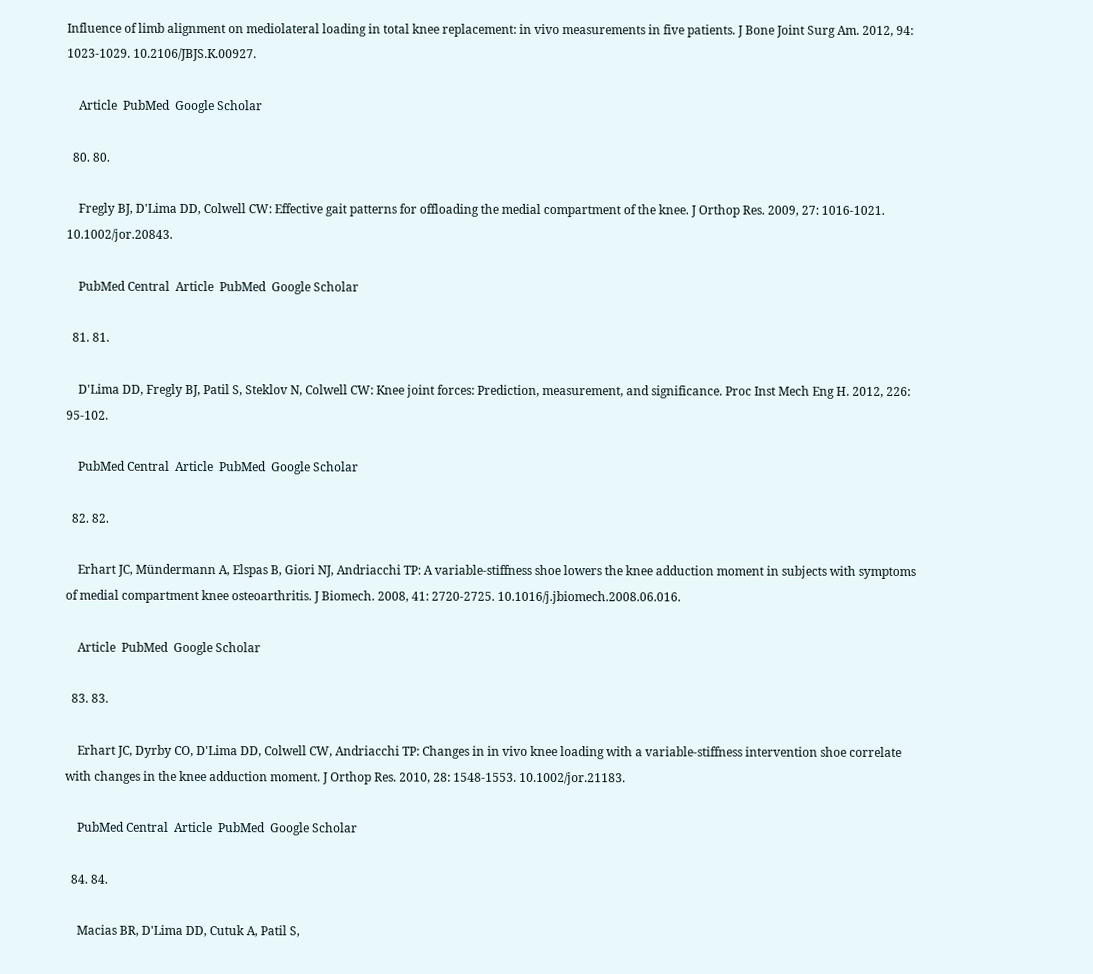Influence of limb alignment on mediolateral loading in total knee replacement: in vivo measurements in five patients. J Bone Joint Surg Am. 2012, 94: 1023-1029. 10.2106/JBJS.K.00927.

    Article  PubMed  Google Scholar

  80. 80.

    Fregly BJ, D'Lima DD, Colwell CW: Effective gait patterns for offloading the medial compartment of the knee. J Orthop Res. 2009, 27: 1016-1021. 10.1002/jor.20843.

    PubMed Central  Article  PubMed  Google Scholar

  81. 81.

    D'Lima DD, Fregly BJ, Patil S, Steklov N, Colwell CW: Knee joint forces: Prediction, measurement, and significance. Proc Inst Mech Eng H. 2012, 226: 95-102.

    PubMed Central  Article  PubMed  Google Scholar

  82. 82.

    Erhart JC, Mündermann A, Elspas B, Giori NJ, Andriacchi TP: A variable-stiffness shoe lowers the knee adduction moment in subjects with symptoms of medial compartment knee osteoarthritis. J Biomech. 2008, 41: 2720-2725. 10.1016/j.jbiomech.2008.06.016.

    Article  PubMed  Google Scholar

  83. 83.

    Erhart JC, Dyrby CO, D'Lima DD, Colwell CW, Andriacchi TP: Changes in in vivo knee loading with a variable-stiffness intervention shoe correlate with changes in the knee adduction moment. J Orthop Res. 2010, 28: 1548-1553. 10.1002/jor.21183.

    PubMed Central  Article  PubMed  Google Scholar

  84. 84.

    Macias BR, D'Lima DD, Cutuk A, Patil S,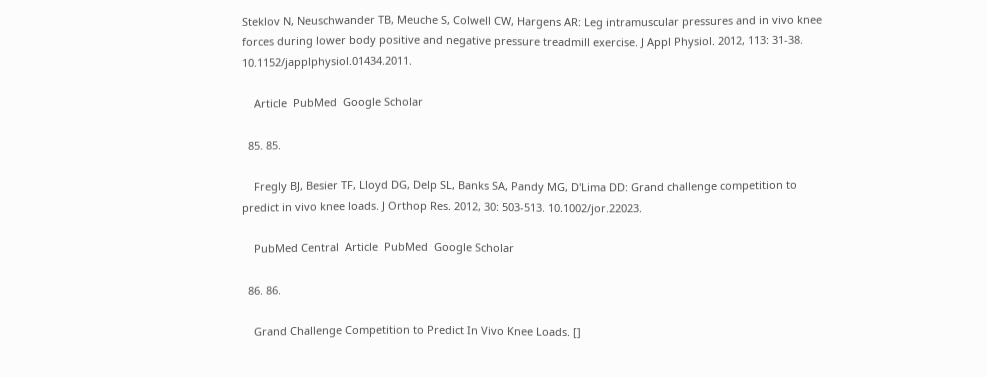Steklov N, Neuschwander TB, Meuche S, Colwell CW, Hargens AR: Leg intramuscular pressures and in vivo knee forces during lower body positive and negative pressure treadmill exercise. J Appl Physiol. 2012, 113: 31-38. 10.1152/japplphysiol.01434.2011.

    Article  PubMed  Google Scholar

  85. 85.

    Fregly BJ, Besier TF, Lloyd DG, Delp SL, Banks SA, Pandy MG, D'Lima DD: Grand challenge competition to predict in vivo knee loads. J Orthop Res. 2012, 30: 503-513. 10.1002/jor.22023.

    PubMed Central  Article  PubMed  Google Scholar

  86. 86.

    Grand Challenge Competition to Predict In Vivo Knee Loads. []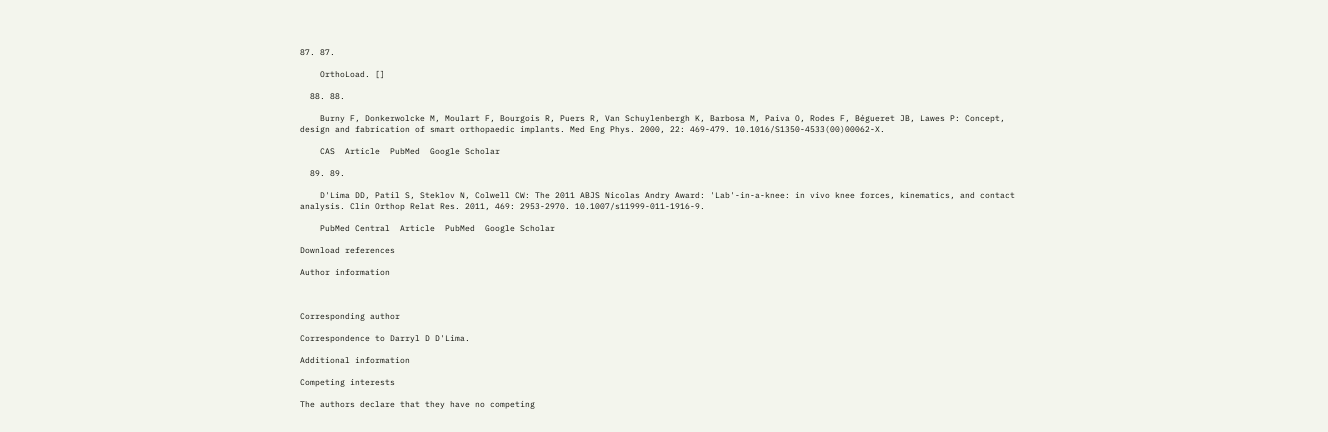87. 87.

    OrthoLoad. []

  88. 88.

    Burny F, Donkerwolcke M, Moulart F, Bourgois R, Puers R, Van Schuylenbergh K, Barbosa M, Paiva O, Rodes F, Bégueret JB, Lawes P: Concept, design and fabrication of smart orthopaedic implants. Med Eng Phys. 2000, 22: 469-479. 10.1016/S1350-4533(00)00062-X.

    CAS  Article  PubMed  Google Scholar

  89. 89.

    D'Lima DD, Patil S, Steklov N, Colwell CW: The 2011 ABJS Nicolas Andry Award: 'Lab'-in-a-knee: in vivo knee forces, kinematics, and contact analysis. Clin Orthop Relat Res. 2011, 469: 2953-2970. 10.1007/s11999-011-1916-9.

    PubMed Central  Article  PubMed  Google Scholar

Download references

Author information



Corresponding author

Correspondence to Darryl D D'Lima.

Additional information

Competing interests

The authors declare that they have no competing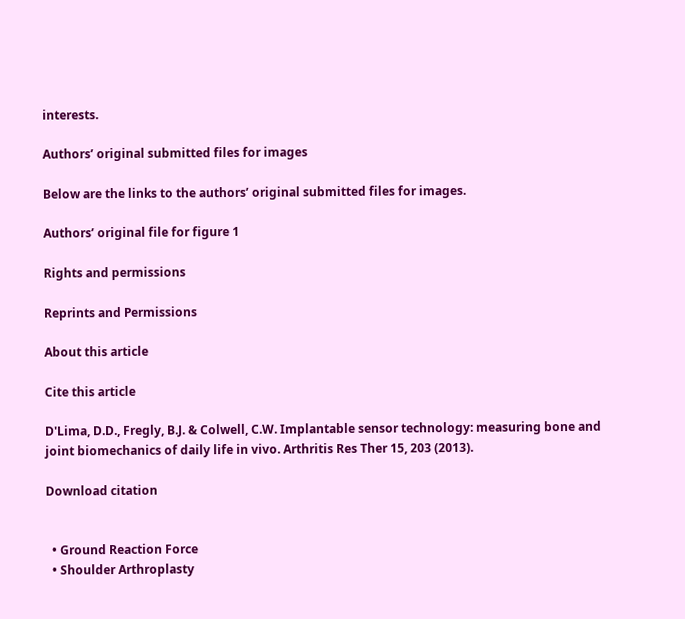interests.

Authors’ original submitted files for images

Below are the links to the authors’ original submitted files for images.

Authors’ original file for figure 1

Rights and permissions

Reprints and Permissions

About this article

Cite this article

D'Lima, D.D., Fregly, B.J. & Colwell, C.W. Implantable sensor technology: measuring bone and joint biomechanics of daily life in vivo. Arthritis Res Ther 15, 203 (2013).

Download citation


  • Ground Reaction Force
  • Shoulder Arthroplasty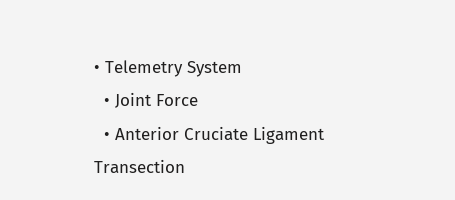• Telemetry System
  • Joint Force
  • Anterior Cruciate Ligament Transection